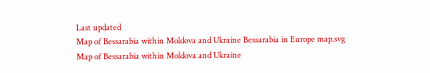Last updated
Map of Bessarabia within Moldova and Ukraine Bessarabia in Europe map.svg
Map of Bessarabia within Moldova and Ukraine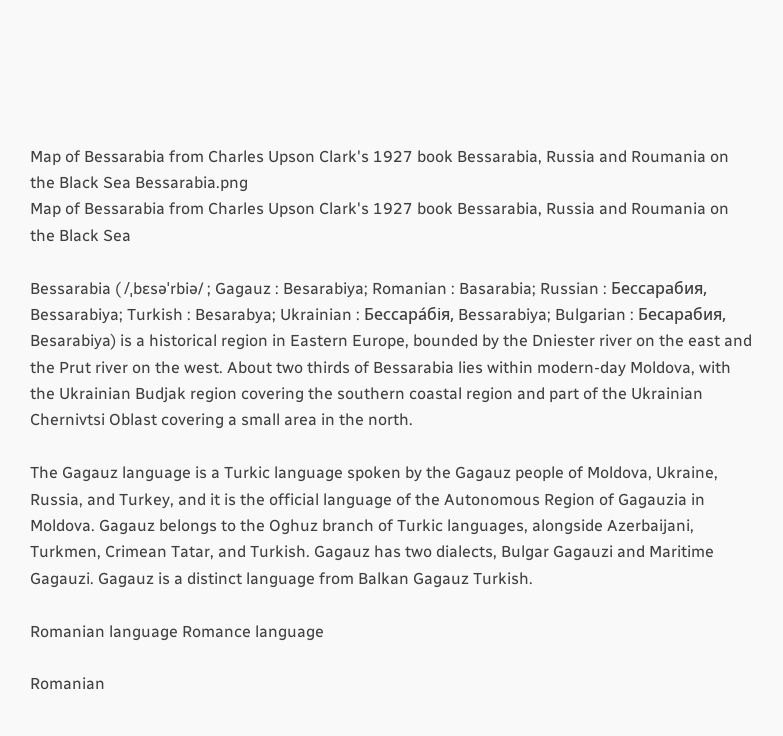Map of Bessarabia from Charles Upson Clark's 1927 book Bessarabia, Russia and Roumania on the Black Sea Bessarabia.png
Map of Bessarabia from Charles Upson Clark's 1927 book Bessarabia, Russia and Roumania on the Black Sea

Bessarabia ( /ˌbɛsəˈrbiə/ ; Gagauz : Besarabiya; Romanian : Basarabia; Russian : Бессарабия, Bessarabiya; Turkish : Besarabya; Ukrainian : Бессара́бія, Bessarabiya; Bulgarian : Бесарабия, Besarabiya) is a historical region in Eastern Europe, bounded by the Dniester river on the east and the Prut river on the west. About two thirds of Bessarabia lies within modern-day Moldova, with the Ukrainian Budjak region covering the southern coastal region and part of the Ukrainian Chernivtsi Oblast covering a small area in the north.

The Gagauz language is a Turkic language spoken by the Gagauz people of Moldova, Ukraine, Russia, and Turkey, and it is the official language of the Autonomous Region of Gagauzia in Moldova. Gagauz belongs to the Oghuz branch of Turkic languages, alongside Azerbaijani, Turkmen, Crimean Tatar, and Turkish. Gagauz has two dialects, Bulgar Gagauzi and Maritime Gagauzi. Gagauz is a distinct language from Balkan Gagauz Turkish.

Romanian language Romance language

Romanian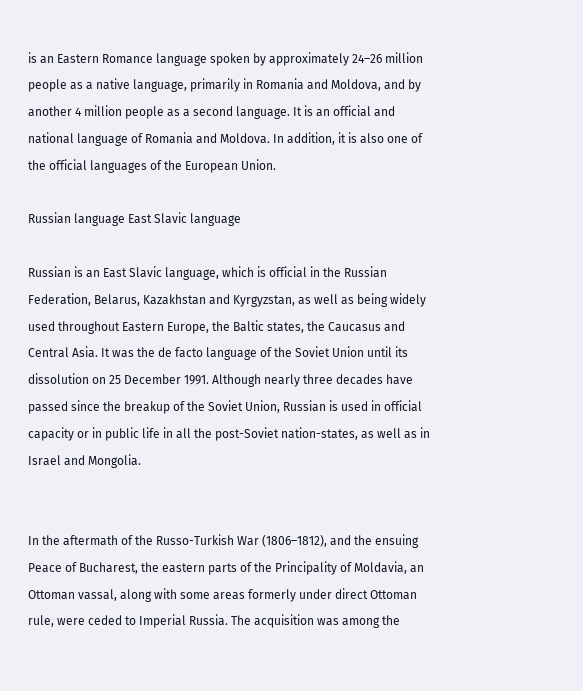is an Eastern Romance language spoken by approximately 24–26 million people as a native language, primarily in Romania and Moldova, and by another 4 million people as a second language. It is an official and national language of Romania and Moldova. In addition, it is also one of the official languages of the European Union.

Russian language East Slavic language

Russian is an East Slavic language, which is official in the Russian Federation, Belarus, Kazakhstan and Kyrgyzstan, as well as being widely used throughout Eastern Europe, the Baltic states, the Caucasus and Central Asia. It was the de facto language of the Soviet Union until its dissolution on 25 December 1991. Although nearly three decades have passed since the breakup of the Soviet Union, Russian is used in official capacity or in public life in all the post-Soviet nation-states, as well as in Israel and Mongolia.


In the aftermath of the Russo-Turkish War (1806–1812), and the ensuing Peace of Bucharest, the eastern parts of the Principality of Moldavia, an Ottoman vassal, along with some areas formerly under direct Ottoman rule, were ceded to Imperial Russia. The acquisition was among the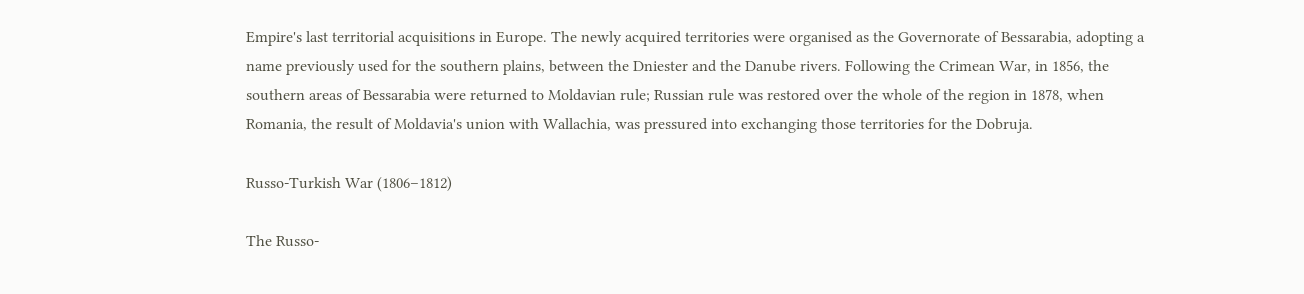Empire's last territorial acquisitions in Europe. The newly acquired territories were organised as the Governorate of Bessarabia, adopting a name previously used for the southern plains, between the Dniester and the Danube rivers. Following the Crimean War, in 1856, the southern areas of Bessarabia were returned to Moldavian rule; Russian rule was restored over the whole of the region in 1878, when Romania, the result of Moldavia's union with Wallachia, was pressured into exchanging those territories for the Dobruja.

Russo-Turkish War (1806–1812)

The Russo-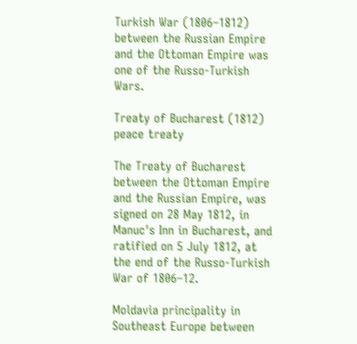Turkish War (1806–1812) between the Russian Empire and the Ottoman Empire was one of the Russo-Turkish Wars.

Treaty of Bucharest (1812) peace treaty

The Treaty of Bucharest between the Ottoman Empire and the Russian Empire, was signed on 28 May 1812, in Manuc's Inn in Bucharest, and ratified on 5 July 1812, at the end of the Russo-Turkish War of 1806–12.

Moldavia principality in Southeast Europe between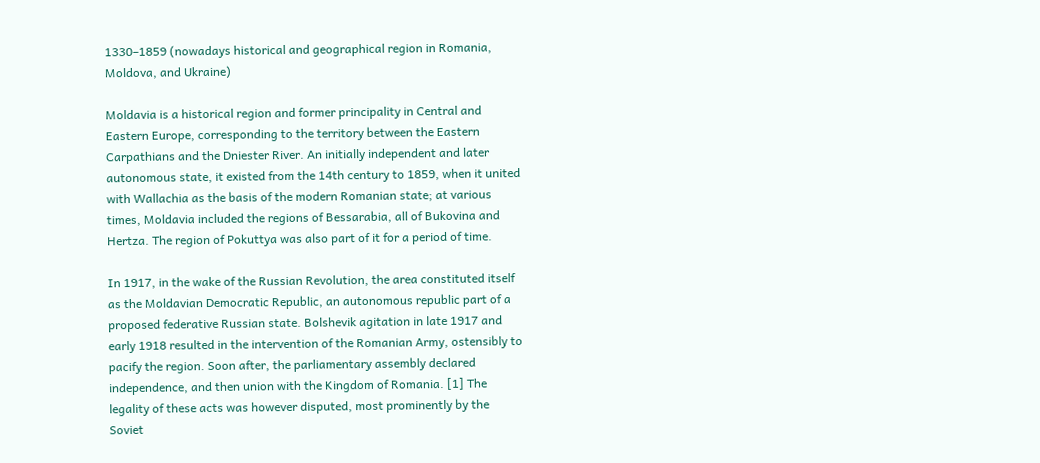1330–1859 (nowadays historical and geographical region in Romania, Moldova, and Ukraine)

Moldavia is a historical region and former principality in Central and Eastern Europe, corresponding to the territory between the Eastern Carpathians and the Dniester River. An initially independent and later autonomous state, it existed from the 14th century to 1859, when it united with Wallachia as the basis of the modern Romanian state; at various times, Moldavia included the regions of Bessarabia, all of Bukovina and Hertza. The region of Pokuttya was also part of it for a period of time.

In 1917, in the wake of the Russian Revolution, the area constituted itself as the Moldavian Democratic Republic, an autonomous republic part of a proposed federative Russian state. Bolshevik agitation in late 1917 and early 1918 resulted in the intervention of the Romanian Army, ostensibly to pacify the region. Soon after, the parliamentary assembly declared independence, and then union with the Kingdom of Romania. [1] The legality of these acts was however disputed, most prominently by the Soviet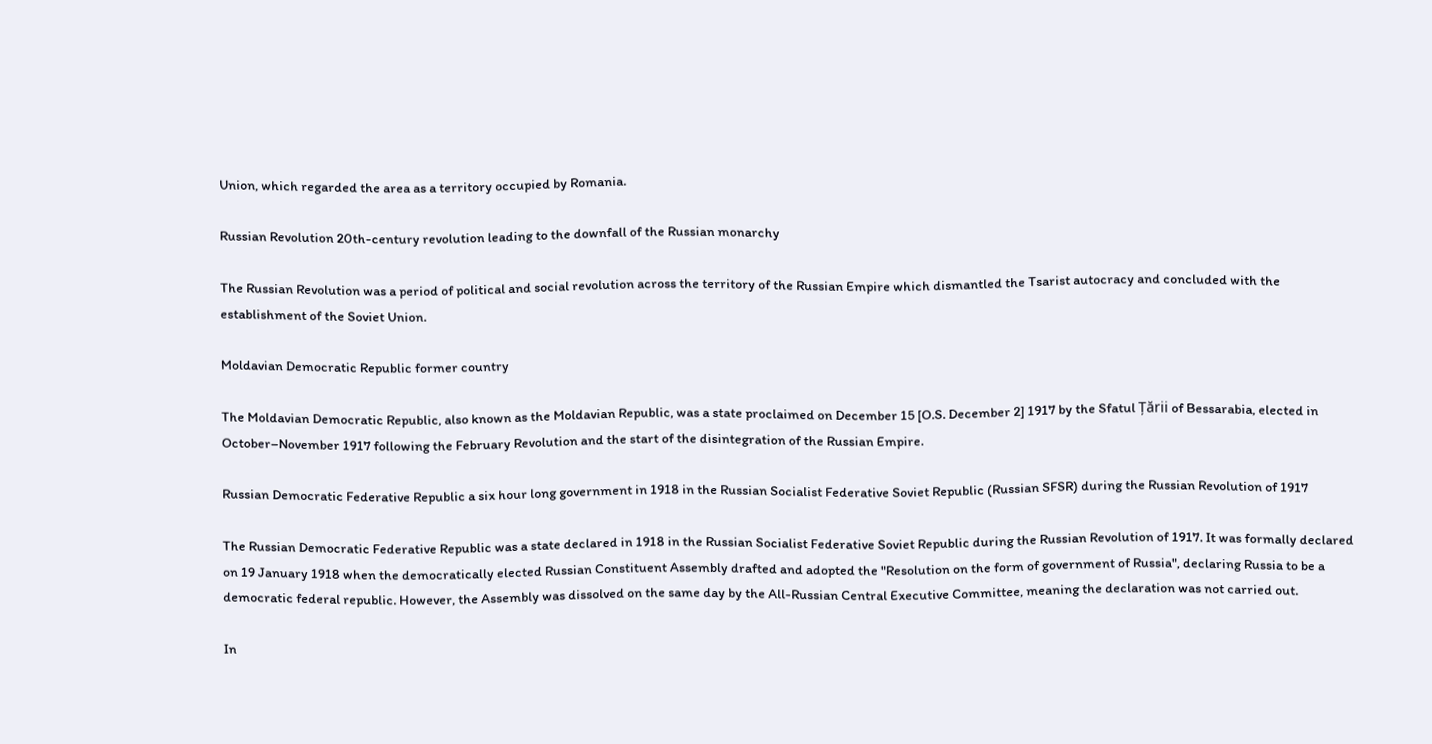Union, which regarded the area as a territory occupied by Romania.

Russian Revolution 20th-century revolution leading to the downfall of the Russian monarchy

The Russian Revolution was a period of political and social revolution across the territory of the Russian Empire which dismantled the Tsarist autocracy and concluded with the establishment of the Soviet Union.

Moldavian Democratic Republic former country

The Moldavian Democratic Republic, also known as the Moldavian Republic, was a state proclaimed on December 15 [O.S. December 2] 1917 by the Sfatul Țării of Bessarabia, elected in October–November 1917 following the February Revolution and the start of the disintegration of the Russian Empire.

Russian Democratic Federative Republic a six hour long government in 1918 in the Russian Socialist Federative Soviet Republic (Russian SFSR) during the Russian Revolution of 1917

The Russian Democratic Federative Republic was a state declared in 1918 in the Russian Socialist Federative Soviet Republic during the Russian Revolution of 1917. It was formally declared on 19 January 1918 when the democratically elected Russian Constituent Assembly drafted and adopted the "Resolution on the form of government of Russia", declaring Russia to be a democratic federal republic. However, the Assembly was dissolved on the same day by the All-Russian Central Executive Committee, meaning the declaration was not carried out.

In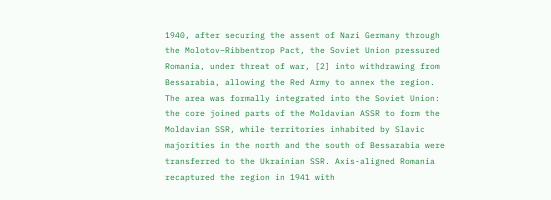1940, after securing the assent of Nazi Germany through the Molotov–Ribbentrop Pact, the Soviet Union pressured Romania, under threat of war, [2] into withdrawing from Bessarabia, allowing the Red Army to annex the region. The area was formally integrated into the Soviet Union: the core joined parts of the Moldavian ASSR to form the Moldavian SSR, while territories inhabited by Slavic majorities in the north and the south of Bessarabia were transferred to the Ukrainian SSR. Axis-aligned Romania recaptured the region in 1941 with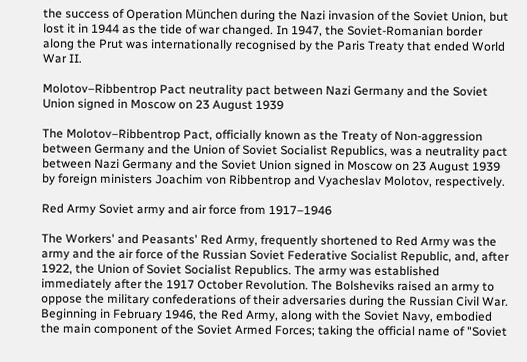the success of Operation München during the Nazi invasion of the Soviet Union, but lost it in 1944 as the tide of war changed. In 1947, the Soviet-Romanian border along the Prut was internationally recognised by the Paris Treaty that ended World War II.

Molotov–Ribbentrop Pact neutrality pact between Nazi Germany and the Soviet Union signed in Moscow on 23 August 1939

The Molotov–Ribbentrop Pact, officially known as the Treaty of Non-aggression between Germany and the Union of Soviet Socialist Republics, was a neutrality pact between Nazi Germany and the Soviet Union signed in Moscow on 23 August 1939 by foreign ministers Joachim von Ribbentrop and Vyacheslav Molotov, respectively.

Red Army Soviet army and air force from 1917–1946

The Workers' and Peasants' Red Army, frequently shortened to Red Army was the army and the air force of the Russian Soviet Federative Socialist Republic, and, after 1922, the Union of Soviet Socialist Republics. The army was established immediately after the 1917 October Revolution. The Bolsheviks raised an army to oppose the military confederations of their adversaries during the Russian Civil War. Beginning in February 1946, the Red Army, along with the Soviet Navy, embodied the main component of the Soviet Armed Forces; taking the official name of "Soviet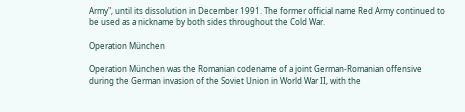Army", until its dissolution in December 1991. The former official name Red Army continued to be used as a nickname by both sides throughout the Cold War.

Operation München

Operation München was the Romanian codename of a joint German-Romanian offensive during the German invasion of the Soviet Union in World War II, with the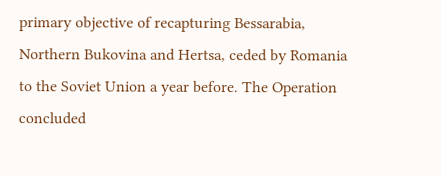primary objective of recapturing Bessarabia, Northern Bukovina and Hertsa, ceded by Romania to the Soviet Union a year before. The Operation concluded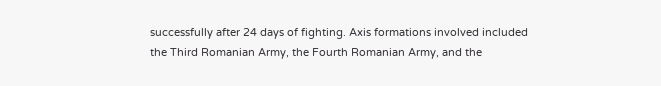successfully after 24 days of fighting. Axis formations involved included the Third Romanian Army, the Fourth Romanian Army, and the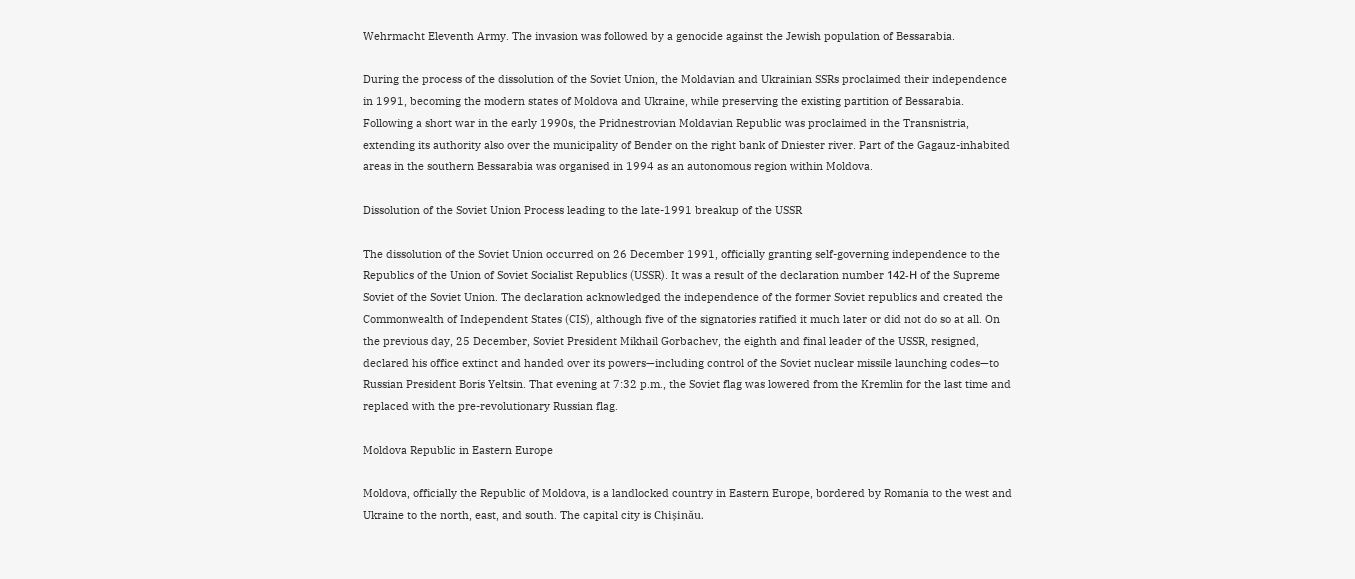Wehrmacht Eleventh Army. The invasion was followed by a genocide against the Jewish population of Bessarabia.

During the process of the dissolution of the Soviet Union, the Moldavian and Ukrainian SSRs proclaimed their independence in 1991, becoming the modern states of Moldova and Ukraine, while preserving the existing partition of Bessarabia. Following a short war in the early 1990s, the Pridnestrovian Moldavian Republic was proclaimed in the Transnistria, extending its authority also over the municipality of Bender on the right bank of Dniester river. Part of the Gagauz-inhabited areas in the southern Bessarabia was organised in 1994 as an autonomous region within Moldova.

Dissolution of the Soviet Union Process leading to the late-1991 breakup of the USSR

The dissolution of the Soviet Union occurred on 26 December 1991, officially granting self-governing independence to the Republics of the Union of Soviet Socialist Republics (USSR). It was a result of the declaration number 142-Н of the Supreme Soviet of the Soviet Union. The declaration acknowledged the independence of the former Soviet republics and created the Commonwealth of Independent States (CIS), although five of the signatories ratified it much later or did not do so at all. On the previous day, 25 December, Soviet President Mikhail Gorbachev, the eighth and final leader of the USSR, resigned, declared his office extinct and handed over its powers—including control of the Soviet nuclear missile launching codes—to Russian President Boris Yeltsin. That evening at 7:32 p.m., the Soviet flag was lowered from the Kremlin for the last time and replaced with the pre-revolutionary Russian flag.

Moldova Republic in Eastern Europe

Moldova, officially the Republic of Moldova, is a landlocked country in Eastern Europe, bordered by Romania to the west and Ukraine to the north, east, and south. The capital city is Chișinău.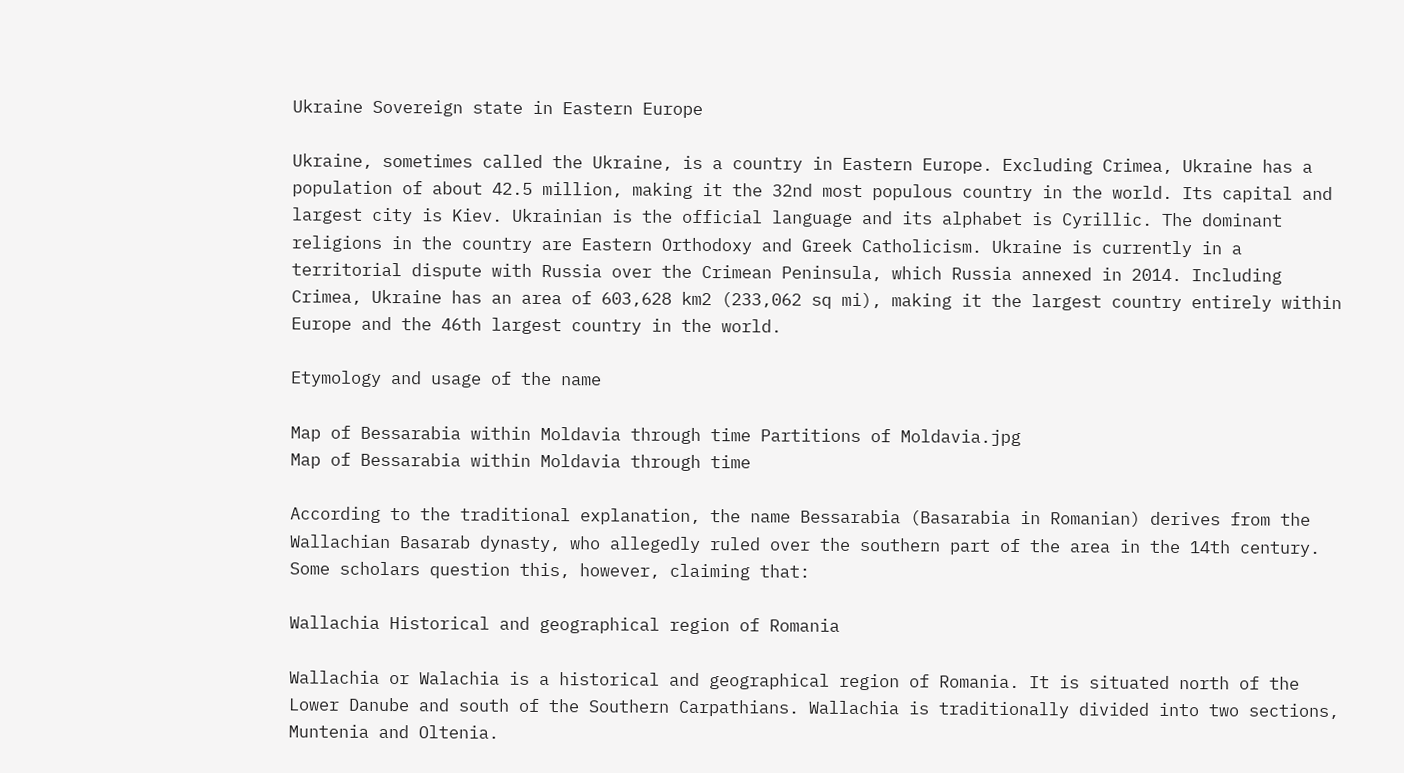Ukraine Sovereign state in Eastern Europe

Ukraine, sometimes called the Ukraine, is a country in Eastern Europe. Excluding Crimea, Ukraine has a population of about 42.5 million, making it the 32nd most populous country in the world. Its capital and largest city is Kiev. Ukrainian is the official language and its alphabet is Cyrillic. The dominant religions in the country are Eastern Orthodoxy and Greek Catholicism. Ukraine is currently in a territorial dispute with Russia over the Crimean Peninsula, which Russia annexed in 2014. Including Crimea, Ukraine has an area of 603,628 km2 (233,062 sq mi), making it the largest country entirely within Europe and the 46th largest country in the world.

Etymology and usage of the name

Map of Bessarabia within Moldavia through time Partitions of Moldavia.jpg
Map of Bessarabia within Moldavia through time

According to the traditional explanation, the name Bessarabia (Basarabia in Romanian) derives from the Wallachian Basarab dynasty, who allegedly ruled over the southern part of the area in the 14th century. Some scholars question this, however, claiming that:

Wallachia Historical and geographical region of Romania

Wallachia or Walachia is a historical and geographical region of Romania. It is situated north of the Lower Danube and south of the Southern Carpathians. Wallachia is traditionally divided into two sections, Muntenia and Oltenia.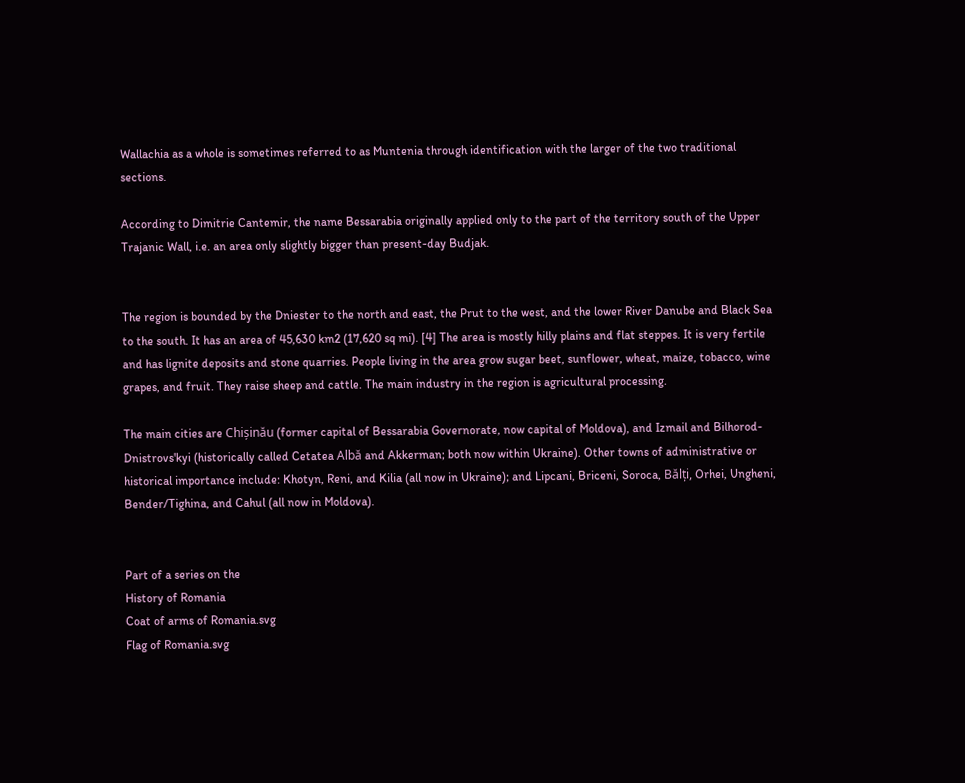Wallachia as a whole is sometimes referred to as Muntenia through identification with the larger of the two traditional sections.

According to Dimitrie Cantemir, the name Bessarabia originally applied only to the part of the territory south of the Upper Trajanic Wall, i.e. an area only slightly bigger than present-day Budjak.


The region is bounded by the Dniester to the north and east, the Prut to the west, and the lower River Danube and Black Sea to the south. It has an area of 45,630 km2 (17,620 sq mi). [4] The area is mostly hilly plains and flat steppes. It is very fertile and has lignite deposits and stone quarries. People living in the area grow sugar beet, sunflower, wheat, maize, tobacco, wine grapes, and fruit. They raise sheep and cattle. The main industry in the region is agricultural processing.

The main cities are Chișinău (former capital of Bessarabia Governorate, now capital of Moldova), and Izmail and Bilhorod-Dnistrovs'kyi (historically called Cetatea Albă and Akkerman; both now within Ukraine). Other towns of administrative or historical importance include: Khotyn, Reni, and Kilia (all now in Ukraine); and Lipcani, Briceni, Soroca, Bălți, Orhei, Ungheni, Bender/Tighina, and Cahul (all now in Moldova).


Part of a series on the
History of Romania
Coat of arms of Romania.svg
Flag of Romania.svg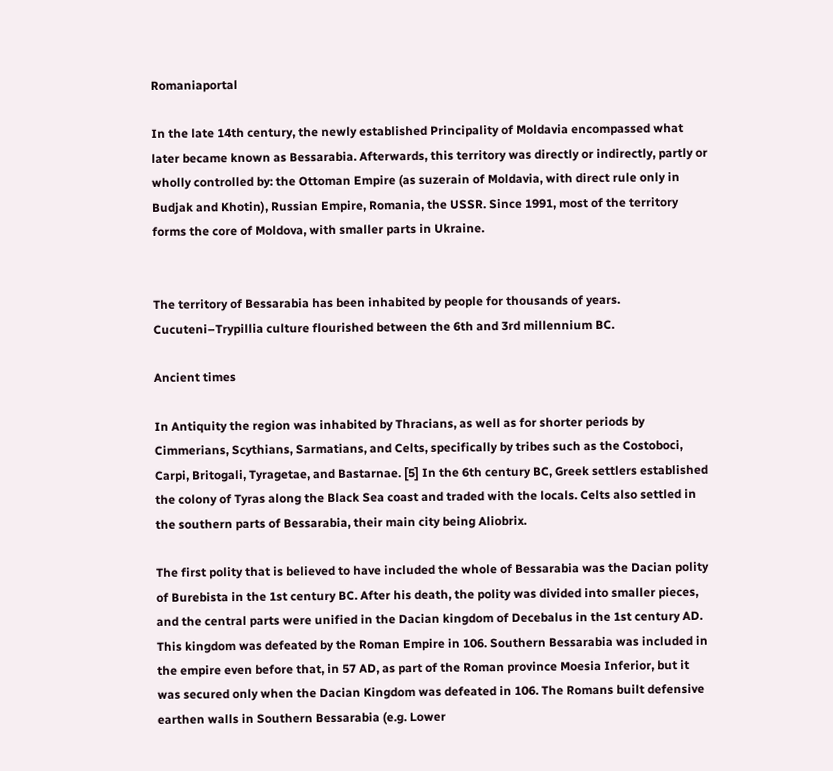Romaniaportal

In the late 14th century, the newly established Principality of Moldavia encompassed what later became known as Bessarabia. Afterwards, this territory was directly or indirectly, partly or wholly controlled by: the Ottoman Empire (as suzerain of Moldavia, with direct rule only in Budjak and Khotin), Russian Empire, Romania, the USSR. Since 1991, most of the territory forms the core of Moldova, with smaller parts in Ukraine.


The territory of Bessarabia has been inhabited by people for thousands of years. Cucuteni–Trypillia culture flourished between the 6th and 3rd millennium BC.

Ancient times

In Antiquity the region was inhabited by Thracians, as well as for shorter periods by Cimmerians, Scythians, Sarmatians, and Celts, specifically by tribes such as the Costoboci, Carpi, Britogali, Tyragetae, and Bastarnae. [5] In the 6th century BC, Greek settlers established the colony of Tyras along the Black Sea coast and traded with the locals. Celts also settled in the southern parts of Bessarabia, their main city being Aliobrix.

The first polity that is believed to have included the whole of Bessarabia was the Dacian polity of Burebista in the 1st century BC. After his death, the polity was divided into smaller pieces, and the central parts were unified in the Dacian kingdom of Decebalus in the 1st century AD. This kingdom was defeated by the Roman Empire in 106. Southern Bessarabia was included in the empire even before that, in 57 AD, as part of the Roman province Moesia Inferior, but it was secured only when the Dacian Kingdom was defeated in 106. The Romans built defensive earthen walls in Southern Bessarabia (e.g. Lower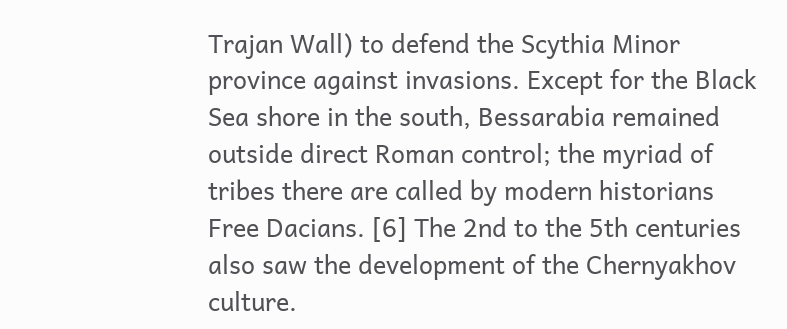Trajan Wall) to defend the Scythia Minor province against invasions. Except for the Black Sea shore in the south, Bessarabia remained outside direct Roman control; the myriad of tribes there are called by modern historians Free Dacians. [6] The 2nd to the 5th centuries also saw the development of the Chernyakhov culture.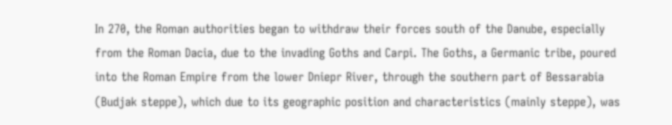In 270, the Roman authorities began to withdraw their forces south of the Danube, especially from the Roman Dacia, due to the invading Goths and Carpi. The Goths, a Germanic tribe, poured into the Roman Empire from the lower Dniepr River, through the southern part of Bessarabia (Budjak steppe), which due to its geographic position and characteristics (mainly steppe), was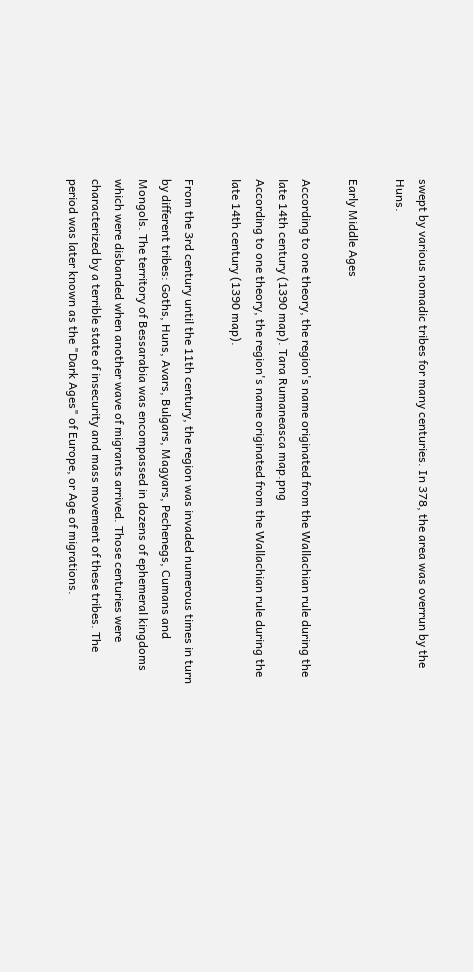swept by various nomadic tribes for many centuries. In 378, the area was overrun by the Huns.

Early Middle Ages

According to one theory, the region's name originated from the Wallachian rule during the late 14th century (1390 map). Tara Rumaneasca map.png
According to one theory, the region's name originated from the Wallachian rule during the late 14th century (1390 map).

From the 3rd century until the 11th century, the region was invaded numerous times in turn by different tribes: Goths, Huns, Avars, Bulgars, Magyars, Pechenegs, Cumans and Mongols. The territory of Bessarabia was encompassed in dozens of ephemeral kingdoms which were disbanded when another wave of migrants arrived. Those centuries were characterized by a terrible state of insecurity and mass movement of these tribes. The period was later known as the "Dark Ages" of Europe, or Age of migrations.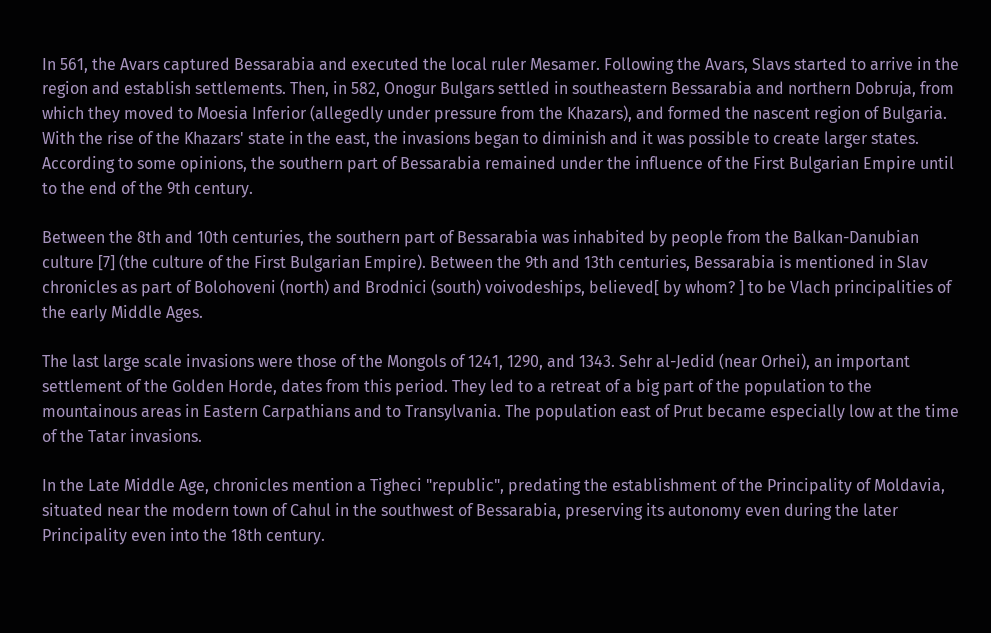In 561, the Avars captured Bessarabia and executed the local ruler Mesamer. Following the Avars, Slavs started to arrive in the region and establish settlements. Then, in 582, Onogur Bulgars settled in southeastern Bessarabia and northern Dobruja, from which they moved to Moesia Inferior (allegedly under pressure from the Khazars), and formed the nascent region of Bulgaria. With the rise of the Khazars' state in the east, the invasions began to diminish and it was possible to create larger states. According to some opinions, the southern part of Bessarabia remained under the influence of the First Bulgarian Empire until to the end of the 9th century.

Between the 8th and 10th centuries, the southern part of Bessarabia was inhabited by people from the Balkan-Danubian culture [7] (the culture of the First Bulgarian Empire). Between the 9th and 13th centuries, Bessarabia is mentioned in Slav chronicles as part of Bolohoveni (north) and Brodnici (south) voivodeships, believed[ by whom? ] to be Vlach principalities of the early Middle Ages.

The last large scale invasions were those of the Mongols of 1241, 1290, and 1343. Sehr al-Jedid (near Orhei), an important settlement of the Golden Horde, dates from this period. They led to a retreat of a big part of the population to the mountainous areas in Eastern Carpathians and to Transylvania. The population east of Prut became especially low at the time of the Tatar invasions.

In the Late Middle Age, chronicles mention a Tigheci "republic", predating the establishment of the Principality of Moldavia, situated near the modern town of Cahul in the southwest of Bessarabia, preserving its autonomy even during the later Principality even into the 18th century.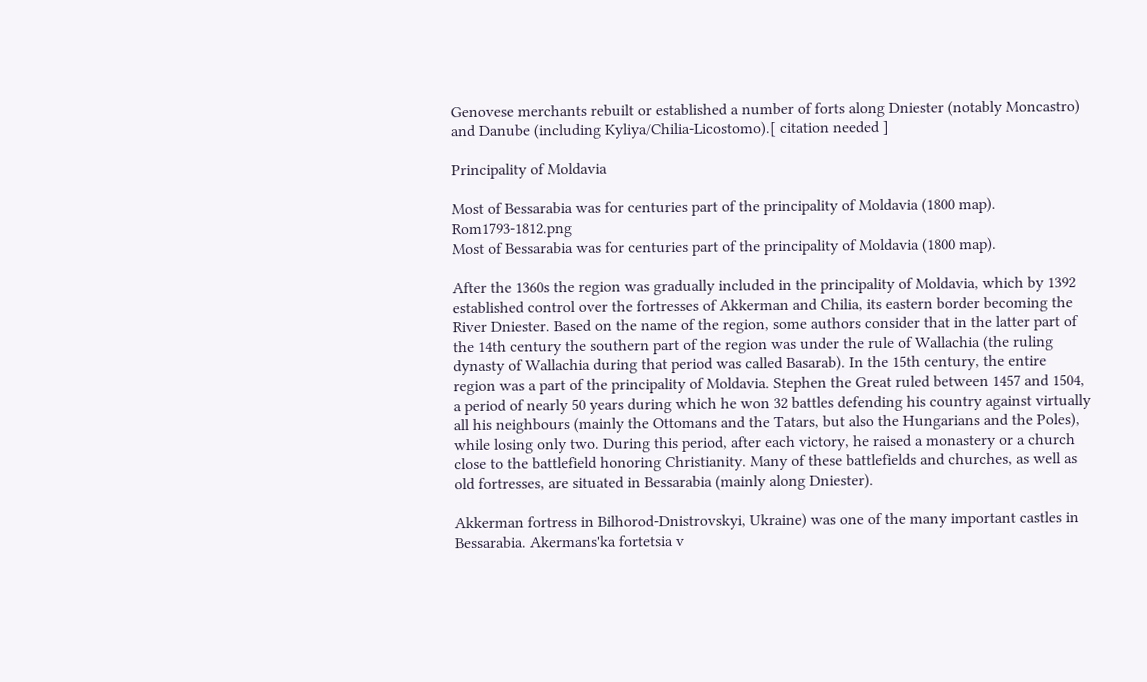Genovese merchants rebuilt or established a number of forts along Dniester (notably Moncastro) and Danube (including Kyliya/Chilia-Licostomo).[ citation needed ]

Principality of Moldavia

Most of Bessarabia was for centuries part of the principality of Moldavia (1800 map). Rom1793-1812.png
Most of Bessarabia was for centuries part of the principality of Moldavia (1800 map).

After the 1360s the region was gradually included in the principality of Moldavia, which by 1392 established control over the fortresses of Akkerman and Chilia, its eastern border becoming the River Dniester. Based on the name of the region, some authors consider that in the latter part of the 14th century the southern part of the region was under the rule of Wallachia (the ruling dynasty of Wallachia during that period was called Basarab). In the 15th century, the entire region was a part of the principality of Moldavia. Stephen the Great ruled between 1457 and 1504, a period of nearly 50 years during which he won 32 battles defending his country against virtually all his neighbours (mainly the Ottomans and the Tatars, but also the Hungarians and the Poles), while losing only two. During this period, after each victory, he raised a monastery or a church close to the battlefield honoring Christianity. Many of these battlefields and churches, as well as old fortresses, are situated in Bessarabia (mainly along Dniester).

Akkerman fortress in Bilhorod-Dnistrovskyi, Ukraine) was one of the many important castles in Bessarabia. Akermans'ka fortetsia v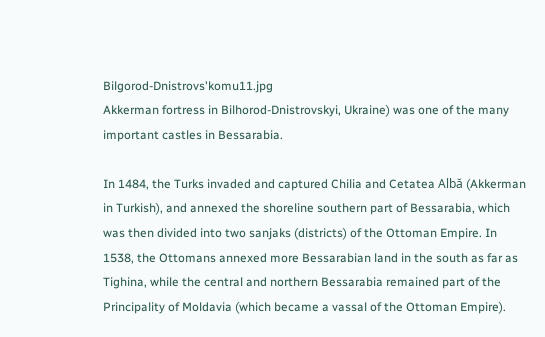Bilgorod-Dnistrovs'komu11.jpg
Akkerman fortress in Bilhorod-Dnistrovskyi, Ukraine) was one of the many important castles in Bessarabia.

In 1484, the Turks invaded and captured Chilia and Cetatea Albă (Akkerman in Turkish), and annexed the shoreline southern part of Bessarabia, which was then divided into two sanjaks (districts) of the Ottoman Empire. In 1538, the Ottomans annexed more Bessarabian land in the south as far as Tighina, while the central and northern Bessarabia remained part of the Principality of Moldavia (which became a vassal of the Ottoman Empire).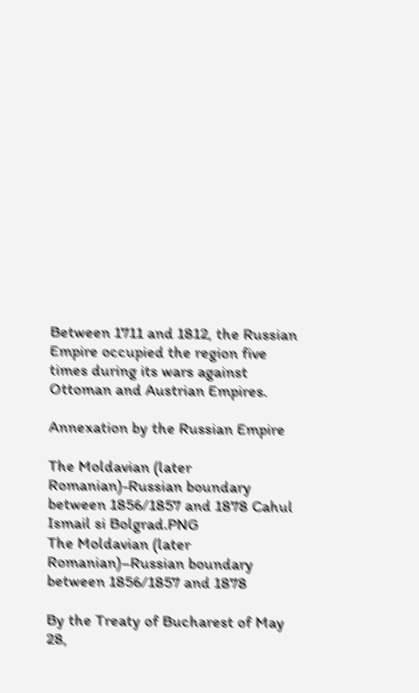Between 1711 and 1812, the Russian Empire occupied the region five times during its wars against Ottoman and Austrian Empires.

Annexation by the Russian Empire

The Moldavian (later Romanian)-Russian boundary between 1856/1857 and 1878 Cahul Ismail si Bolgrad.PNG
The Moldavian (later Romanian)–Russian boundary between 1856/1857 and 1878

By the Treaty of Bucharest of May 28,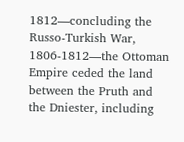1812—concluding the Russo-Turkish War, 1806-1812—the Ottoman Empire ceded the land between the Pruth and the Dniester, including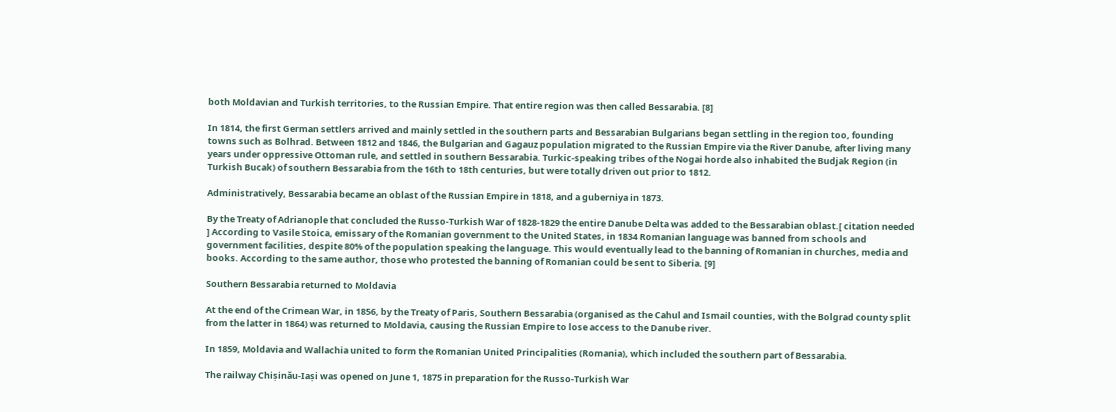both Moldavian and Turkish territories, to the Russian Empire. That entire region was then called Bessarabia. [8]

In 1814, the first German settlers arrived and mainly settled in the southern parts and Bessarabian Bulgarians began settling in the region too, founding towns such as Bolhrad. Between 1812 and 1846, the Bulgarian and Gagauz population migrated to the Russian Empire via the River Danube, after living many years under oppressive Ottoman rule, and settled in southern Bessarabia. Turkic-speaking tribes of the Nogai horde also inhabited the Budjak Region (in Turkish Bucak) of southern Bessarabia from the 16th to 18th centuries, but were totally driven out prior to 1812.

Administratively, Bessarabia became an oblast of the Russian Empire in 1818, and a guberniya in 1873.

By the Treaty of Adrianople that concluded the Russo-Turkish War of 1828-1829 the entire Danube Delta was added to the Bessarabian oblast.[ citation needed ] According to Vasile Stoica, emissary of the Romanian government to the United States, in 1834 Romanian language was banned from schools and government facilities, despite 80% of the population speaking the language. This would eventually lead to the banning of Romanian in churches, media and books. According to the same author, those who protested the banning of Romanian could be sent to Siberia. [9]

Southern Bessarabia returned to Moldavia

At the end of the Crimean War, in 1856, by the Treaty of Paris, Southern Bessarabia (organised as the Cahul and Ismail counties, with the Bolgrad county split from the latter in 1864) was returned to Moldavia, causing the Russian Empire to lose access to the Danube river.

In 1859, Moldavia and Wallachia united to form the Romanian United Principalities (Romania), which included the southern part of Bessarabia.

The railway Chișinău-Iași was opened on June 1, 1875 in preparation for the Russo-Turkish War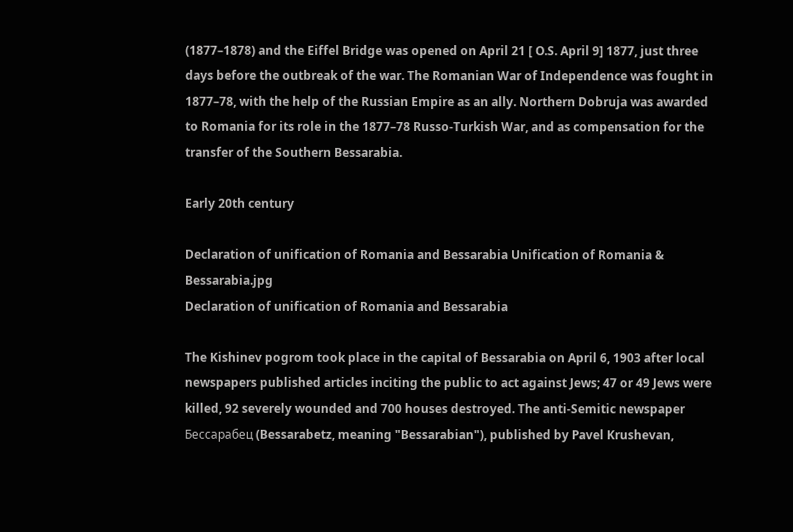(1877–1878) and the Eiffel Bridge was opened on April 21 [ O.S. April 9] 1877, just three days before the outbreak of the war. The Romanian War of Independence was fought in 1877–78, with the help of the Russian Empire as an ally. Northern Dobruja was awarded to Romania for its role in the 1877–78 Russo-Turkish War, and as compensation for the transfer of the Southern Bessarabia.

Early 20th century

Declaration of unification of Romania and Bessarabia Unification of Romania & Bessarabia.jpg
Declaration of unification of Romania and Bessarabia

The Kishinev pogrom took place in the capital of Bessarabia on April 6, 1903 after local newspapers published articles inciting the public to act against Jews; 47 or 49 Jews were killed, 92 severely wounded and 700 houses destroyed. The anti-Semitic newspaper Бессарабец (Bessarabetz, meaning "Bessarabian"), published by Pavel Krushevan,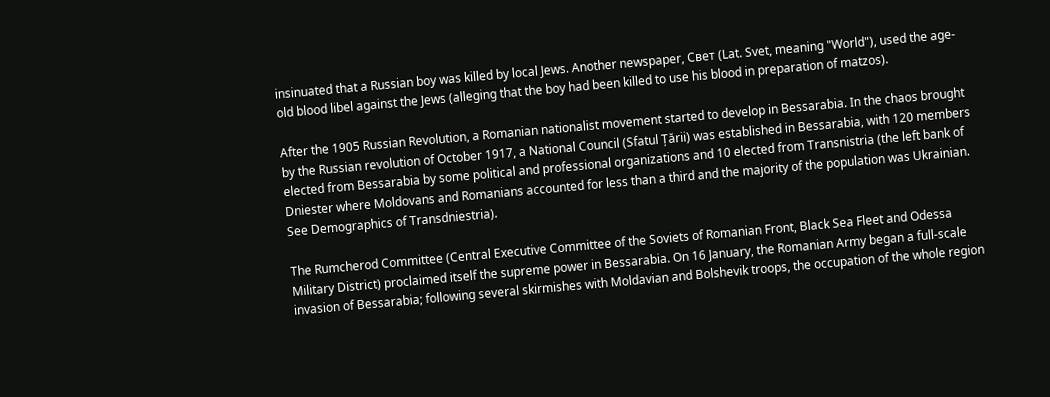insinuated that a Russian boy was killed by local Jews. Another newspaper, Свет (Lat. Svet, meaning "World"), used the age-old blood libel against the Jews (alleging that the boy had been killed to use his blood in preparation of matzos).

After the 1905 Russian Revolution, a Romanian nationalist movement started to develop in Bessarabia. In the chaos brought by the Russian revolution of October 1917, a National Council (Sfatul Țării) was established in Bessarabia, with 120 members elected from Bessarabia by some political and professional organizations and 10 elected from Transnistria (the left bank of Dniester where Moldovans and Romanians accounted for less than a third and the majority of the population was Ukrainian. See Demographics of Transdniestria).

The Rumcherod Committee (Central Executive Committee of the Soviets of Romanian Front, Black Sea Fleet and Odessa Military District) proclaimed itself the supreme power in Bessarabia. On 16 January, the Romanian Army began a full-scale invasion of Bessarabia; following several skirmishes with Moldavian and Bolshevik troops, the occupation of the whole region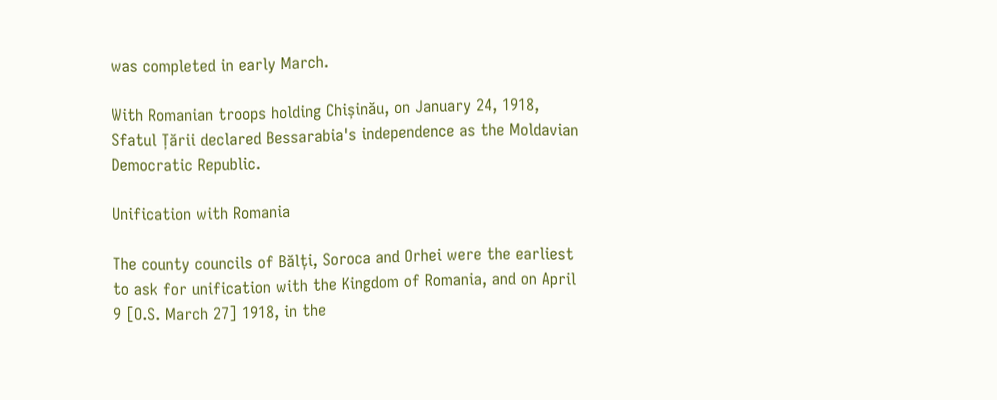was completed in early March.

With Romanian troops holding Chișinău, on January 24, 1918, Sfatul Țării declared Bessarabia's independence as the Moldavian Democratic Republic.

Unification with Romania

The county councils of Bălți, Soroca and Orhei were the earliest to ask for unification with the Kingdom of Romania, and on April 9 [O.S. March 27] 1918, in the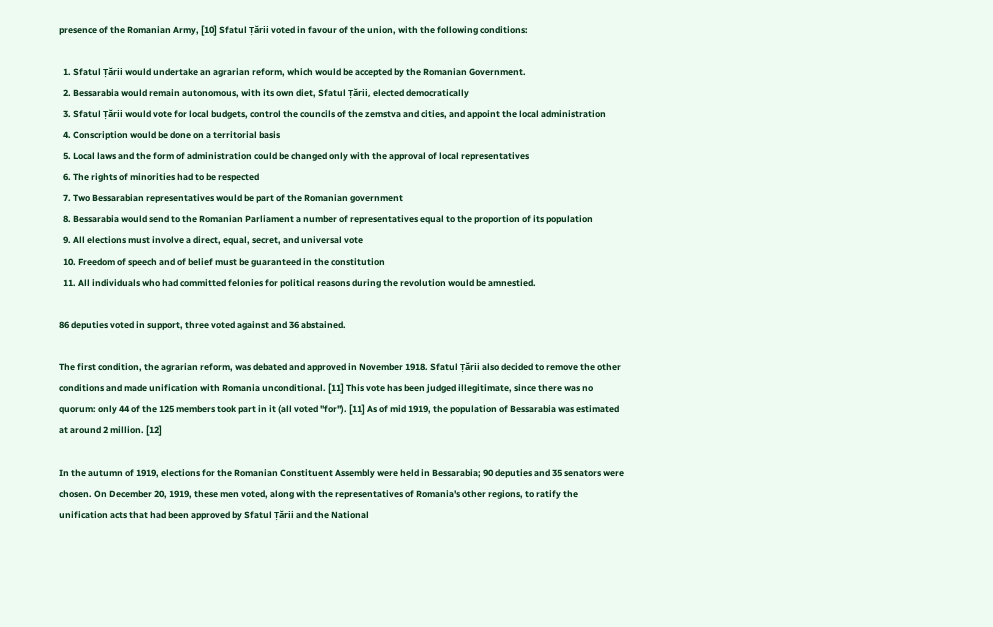presence of the Romanian Army, [10] Sfatul Țării voted in favour of the union, with the following conditions:

  1. Sfatul Țării would undertake an agrarian reform, which would be accepted by the Romanian Government.
  2. Bessarabia would remain autonomous, with its own diet, Sfatul Țării, elected democratically
  3. Sfatul Țării would vote for local budgets, control the councils of the zemstva and cities, and appoint the local administration
  4. Conscription would be done on a territorial basis
  5. Local laws and the form of administration could be changed only with the approval of local representatives
  6. The rights of minorities had to be respected
  7. Two Bessarabian representatives would be part of the Romanian government
  8. Bessarabia would send to the Romanian Parliament a number of representatives equal to the proportion of its population
  9. All elections must involve a direct, equal, secret, and universal vote
  10. Freedom of speech and of belief must be guaranteed in the constitution
  11. All individuals who had committed felonies for political reasons during the revolution would be amnestied.

86 deputies voted in support, three voted against and 36 abstained.

The first condition, the agrarian reform, was debated and approved in November 1918. Sfatul Țării also decided to remove the other conditions and made unification with Romania unconditional. [11] This vote has been judged illegitimate, since there was no quorum: only 44 of the 125 members took part in it (all voted "for"). [11] As of mid 1919, the population of Bessarabia was estimated at around 2 million. [12]

In the autumn of 1919, elections for the Romanian Constituent Assembly were held in Bessarabia; 90 deputies and 35 senators were chosen. On December 20, 1919, these men voted, along with the representatives of Romania's other regions, to ratify the unification acts that had been approved by Sfatul Țării and the National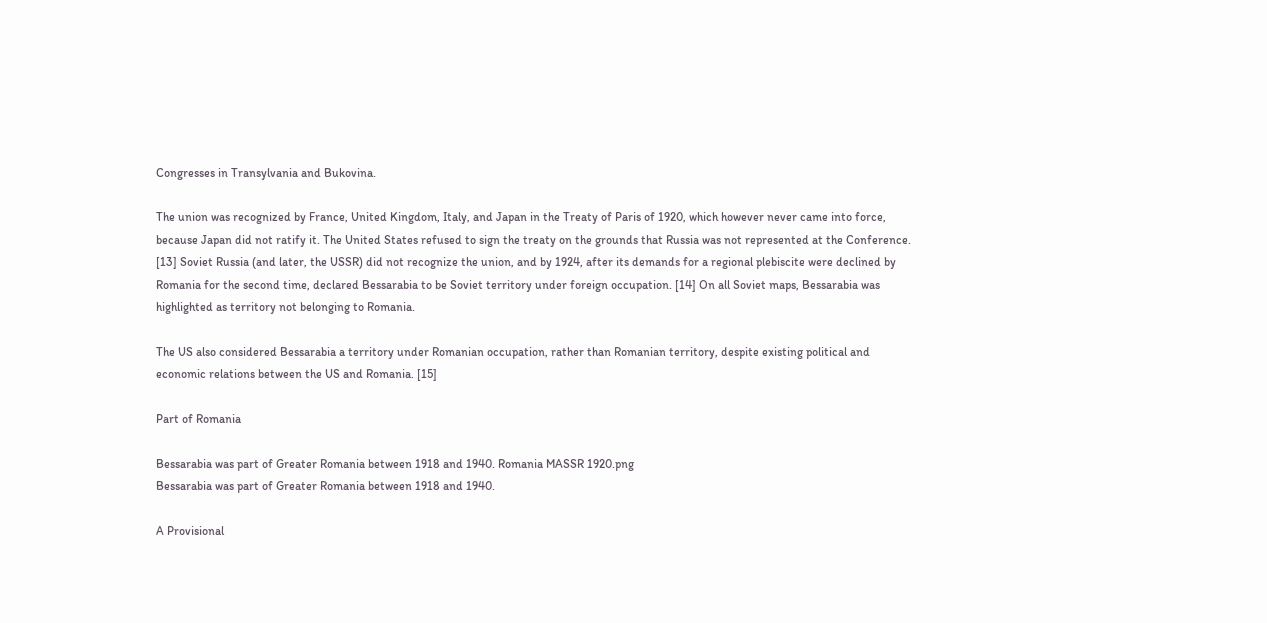Congresses in Transylvania and Bukovina.

The union was recognized by France, United Kingdom, Italy, and Japan in the Treaty of Paris of 1920, which however never came into force, because Japan did not ratify it. The United States refused to sign the treaty on the grounds that Russia was not represented at the Conference. [13] Soviet Russia (and later, the USSR) did not recognize the union, and by 1924, after its demands for a regional plebiscite were declined by Romania for the second time, declared Bessarabia to be Soviet territory under foreign occupation. [14] On all Soviet maps, Bessarabia was highlighted as territory not belonging to Romania.

The US also considered Bessarabia a territory under Romanian occupation, rather than Romanian territory, despite existing political and economic relations between the US and Romania. [15]

Part of Romania

Bessarabia was part of Greater Romania between 1918 and 1940. Romania MASSR 1920.png
Bessarabia was part of Greater Romania between 1918 and 1940.

A Provisional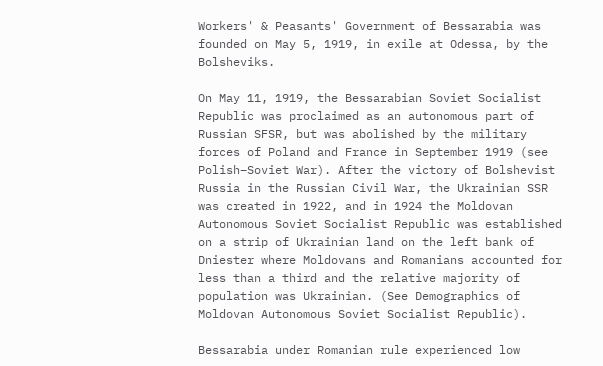Workers' & Peasants' Government of Bessarabia was founded on May 5, 1919, in exile at Odessa, by the Bolsheviks.

On May 11, 1919, the Bessarabian Soviet Socialist Republic was proclaimed as an autonomous part of Russian SFSR, but was abolished by the military forces of Poland and France in September 1919 (see Polish–Soviet War). After the victory of Bolshevist Russia in the Russian Civil War, the Ukrainian SSR was created in 1922, and in 1924 the Moldovan Autonomous Soviet Socialist Republic was established on a strip of Ukrainian land on the left bank of Dniester where Moldovans and Romanians accounted for less than a third and the relative majority of population was Ukrainian. (See Demographics of Moldovan Autonomous Soviet Socialist Republic).

Bessarabia under Romanian rule experienced low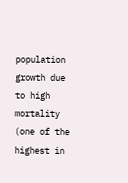population growth due to high mortality (one of the highest in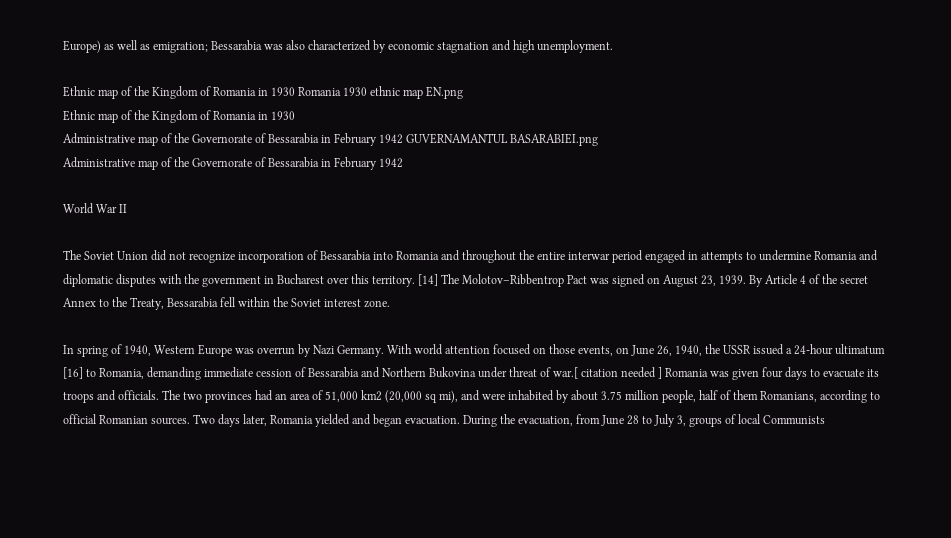Europe) as well as emigration; Bessarabia was also characterized by economic stagnation and high unemployment.

Ethnic map of the Kingdom of Romania in 1930 Romania 1930 ethnic map EN.png
Ethnic map of the Kingdom of Romania in 1930
Administrative map of the Governorate of Bessarabia in February 1942 GUVERNAMANTUL BASARABIEI.png
Administrative map of the Governorate of Bessarabia in February 1942

World War II

The Soviet Union did not recognize incorporation of Bessarabia into Romania and throughout the entire interwar period engaged in attempts to undermine Romania and diplomatic disputes with the government in Bucharest over this territory. [14] The Molotov–Ribbentrop Pact was signed on August 23, 1939. By Article 4 of the secret Annex to the Treaty, Bessarabia fell within the Soviet interest zone.

In spring of 1940, Western Europe was overrun by Nazi Germany. With world attention focused on those events, on June 26, 1940, the USSR issued a 24-hour ultimatum [16] to Romania, demanding immediate cession of Bessarabia and Northern Bukovina under threat of war.[ citation needed ] Romania was given four days to evacuate its troops and officials. The two provinces had an area of 51,000 km2 (20,000 sq mi), and were inhabited by about 3.75 million people, half of them Romanians, according to official Romanian sources. Two days later, Romania yielded and began evacuation. During the evacuation, from June 28 to July 3, groups of local Communists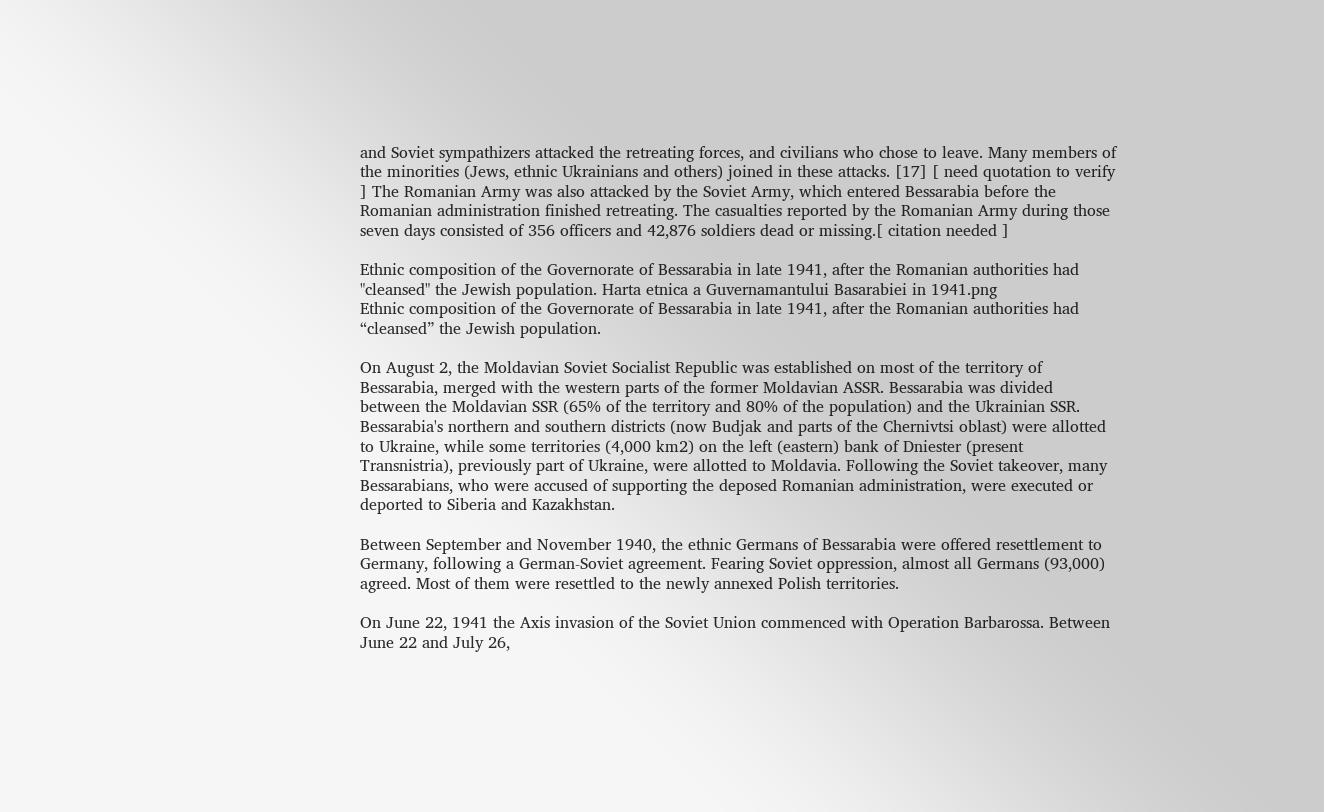and Soviet sympathizers attacked the retreating forces, and civilians who chose to leave. Many members of the minorities (Jews, ethnic Ukrainians and others) joined in these attacks. [17] [ need quotation to verify ] The Romanian Army was also attacked by the Soviet Army, which entered Bessarabia before the Romanian administration finished retreating. The casualties reported by the Romanian Army during those seven days consisted of 356 officers and 42,876 soldiers dead or missing.[ citation needed ]

Ethnic composition of the Governorate of Bessarabia in late 1941, after the Romanian authorities had "cleansed" the Jewish population. Harta etnica a Guvernamantului Basarabiei in 1941.png
Ethnic composition of the Governorate of Bessarabia in late 1941, after the Romanian authorities had “cleansed” the Jewish population.

On August 2, the Moldavian Soviet Socialist Republic was established on most of the territory of Bessarabia, merged with the western parts of the former Moldavian ASSR. Bessarabia was divided between the Moldavian SSR (65% of the territory and 80% of the population) and the Ukrainian SSR. Bessarabia's northern and southern districts (now Budjak and parts of the Chernivtsi oblast) were allotted to Ukraine, while some territories (4,000 km2) on the left (eastern) bank of Dniester (present Transnistria), previously part of Ukraine, were allotted to Moldavia. Following the Soviet takeover, many Bessarabians, who were accused of supporting the deposed Romanian administration, were executed or deported to Siberia and Kazakhstan.

Between September and November 1940, the ethnic Germans of Bessarabia were offered resettlement to Germany, following a German-Soviet agreement. Fearing Soviet oppression, almost all Germans (93,000) agreed. Most of them were resettled to the newly annexed Polish territories.

On June 22, 1941 the Axis invasion of the Soviet Union commenced with Operation Barbarossa. Between June 22 and July 26,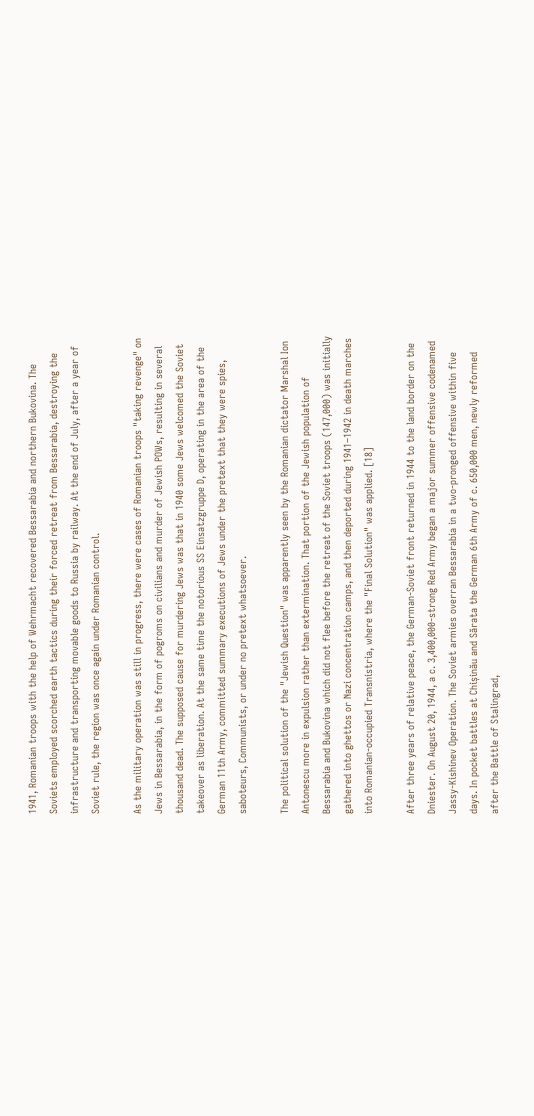1941, Romanian troops with the help of Wehrmacht recovered Bessarabia and northern Bukovina. The Soviets employed scorched earth tactics during their forced retreat from Bessarabia, destroying the infrastructure and transporting movable goods to Russia by railway. At the end of July, after a year of Soviet rule, the region was once again under Romanian control.

As the military operation was still in progress, there were cases of Romanian troops "taking revenge" on Jews in Bessarabia, in the form of pogroms on civilians and murder of Jewish POWs, resulting in several thousand dead. The supposed cause for murdering Jews was that in 1940 some Jews welcomed the Soviet takeover as liberation. At the same time the notorious SS Einsatzgruppe D, operating in the area of the German 11th Army, committed summary executions of Jews under the pretext that they were spies, saboteurs, Communists, or under no pretext whatsoever.

The political solution of the "Jewish Question" was apparently seen by the Romanian dictator Marshal Ion Antonescu more in expulsion rather than extermination. That portion of the Jewish population of Bessarabia and Bukovina which did not flee before the retreat of the Soviet troops (147,000) was initially gathered into ghettos or Nazi concentration camps, and then deported during 1941–1942 in death marches into Romanian-occupied Transnistria, where the "Final Solution" was applied. [18]

After three years of relative peace, the German-Soviet front returned in 1944 to the land border on the Dniester. On August 20, 1944, a c. 3,400,000-strong Red Army began a major summer offensive codenamed Jassy-Kishinev Operation. The Soviet armies overran Bessarabia in a two-pronged offensive within five days. In pocket battles at Chișinău and Sărata the German 6th Army of c. 650,000 men, newly reformed after the Battle of Stalingrad,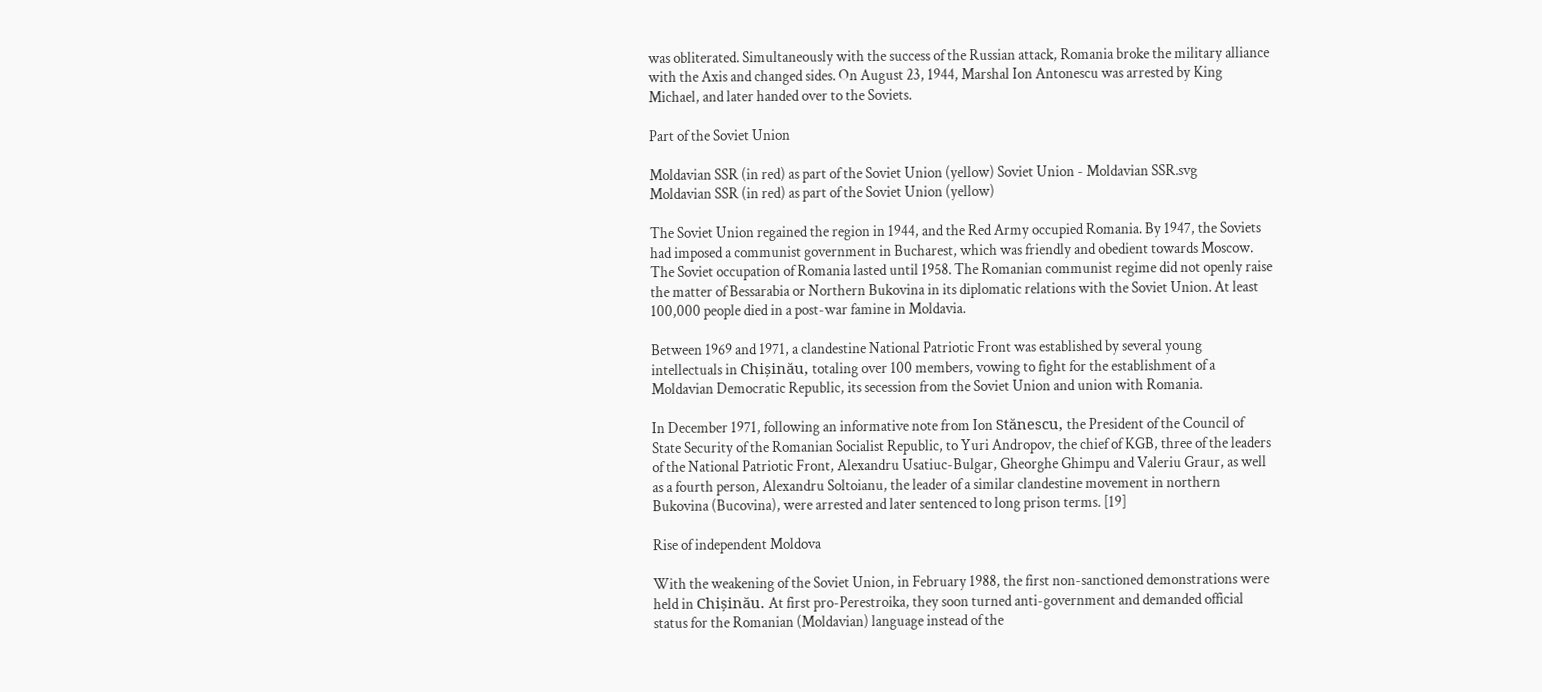was obliterated. Simultaneously with the success of the Russian attack, Romania broke the military alliance with the Axis and changed sides. On August 23, 1944, Marshal Ion Antonescu was arrested by King Michael, and later handed over to the Soviets.

Part of the Soviet Union

Moldavian SSR (in red) as part of the Soviet Union (yellow) Soviet Union - Moldavian SSR.svg
Moldavian SSR (in red) as part of the Soviet Union (yellow)

The Soviet Union regained the region in 1944, and the Red Army occupied Romania. By 1947, the Soviets had imposed a communist government in Bucharest, which was friendly and obedient towards Moscow. The Soviet occupation of Romania lasted until 1958. The Romanian communist regime did not openly raise the matter of Bessarabia or Northern Bukovina in its diplomatic relations with the Soviet Union. At least 100,000 people died in a post-war famine in Moldavia.

Between 1969 and 1971, a clandestine National Patriotic Front was established by several young intellectuals in Chișinău, totaling over 100 members, vowing to fight for the establishment of a Moldavian Democratic Republic, its secession from the Soviet Union and union with Romania.

In December 1971, following an informative note from Ion Stănescu, the President of the Council of State Security of the Romanian Socialist Republic, to Yuri Andropov, the chief of KGB, three of the leaders of the National Patriotic Front, Alexandru Usatiuc-Bulgar, Gheorghe Ghimpu and Valeriu Graur, as well as a fourth person, Alexandru Soltoianu, the leader of a similar clandestine movement in northern Bukovina (Bucovina), were arrested and later sentenced to long prison terms. [19]

Rise of independent Moldova

With the weakening of the Soviet Union, in February 1988, the first non-sanctioned demonstrations were held in Chișinău. At first pro-Perestroika, they soon turned anti-government and demanded official status for the Romanian (Moldavian) language instead of the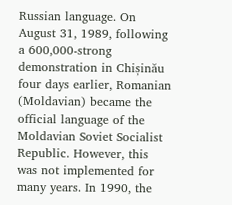Russian language. On August 31, 1989, following a 600,000-strong demonstration in Chișinău four days earlier, Romanian (Moldavian) became the official language of the Moldavian Soviet Socialist Republic. However, this was not implemented for many years. In 1990, the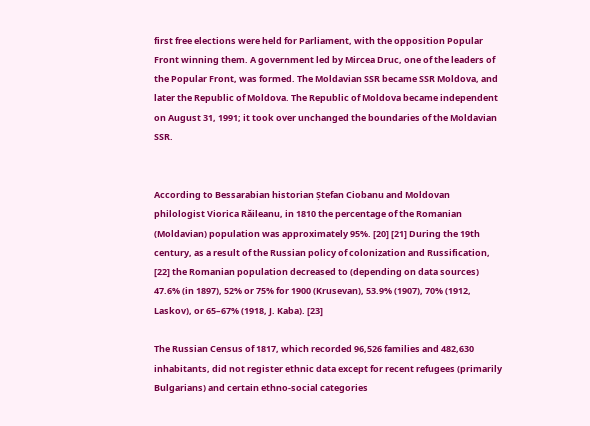first free elections were held for Parliament, with the opposition Popular Front winning them. A government led by Mircea Druc, one of the leaders of the Popular Front, was formed. The Moldavian SSR became SSR Moldova, and later the Republic of Moldova. The Republic of Moldova became independent on August 31, 1991; it took over unchanged the boundaries of the Moldavian SSR.


According to Bessarabian historian Ștefan Ciobanu and Moldovan philologist Viorica Răileanu, in 1810 the percentage of the Romanian (Moldavian) population was approximately 95%. [20] [21] During the 19th century, as a result of the Russian policy of colonization and Russification, [22] the Romanian population decreased to (depending on data sources) 47.6% (in 1897), 52% or 75% for 1900 (Krusevan), 53.9% (1907), 70% (1912, Laskov), or 65–67% (1918, J. Kaba). [23]

The Russian Census of 1817, which recorded 96,526 families and 482,630 inhabitants, did not register ethnic data except for recent refugees (primarily Bulgarians) and certain ethno-social categories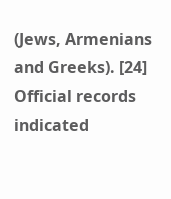(Jews, Armenians and Greeks). [24] Official records indicated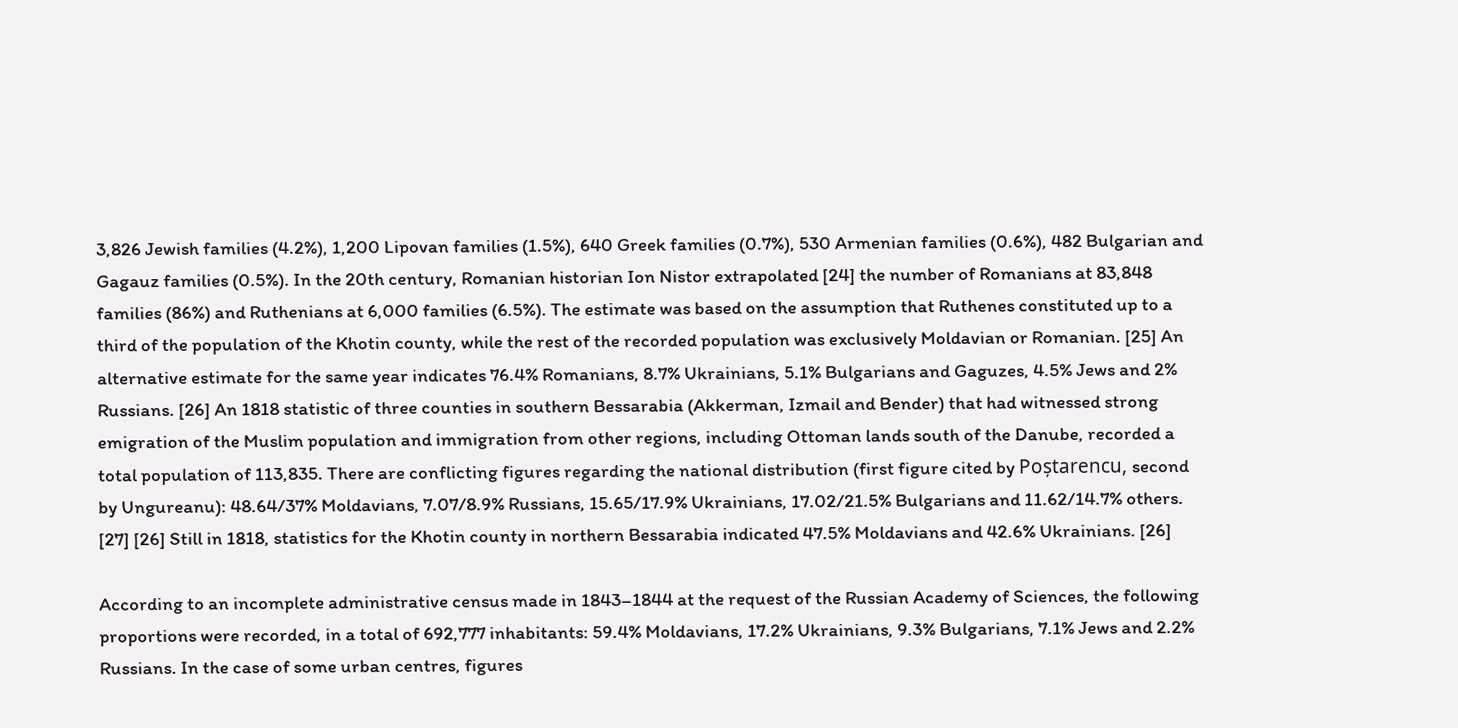3,826 Jewish families (4.2%), 1,200 Lipovan families (1.5%), 640 Greek families (0.7%), 530 Armenian families (0.6%), 482 Bulgarian and Gagauz families (0.5%). In the 20th century, Romanian historian Ion Nistor extrapolated [24] the number of Romanians at 83,848 families (86%) and Ruthenians at 6,000 families (6.5%). The estimate was based on the assumption that Ruthenes constituted up to a third of the population of the Khotin county, while the rest of the recorded population was exclusively Moldavian or Romanian. [25] An alternative estimate for the same year indicates 76.4% Romanians, 8.7% Ukrainians, 5.1% Bulgarians and Gaguzes, 4.5% Jews and 2% Russians. [26] An 1818 statistic of three counties in southern Bessarabia (Akkerman, Izmail and Bender) that had witnessed strong emigration of the Muslim population and immigration from other regions, including Ottoman lands south of the Danube, recorded a total population of 113,835. There are conflicting figures regarding the national distribution (first figure cited by Poștarencu, second by Ungureanu): 48.64/37% Moldavians, 7.07/8.9% Russians, 15.65/17.9% Ukrainians, 17.02/21.5% Bulgarians and 11.62/14.7% others. [27] [26] Still in 1818, statistics for the Khotin county in northern Bessarabia indicated 47.5% Moldavians and 42.6% Ukrainians. [26]

According to an incomplete administrative census made in 1843–1844 at the request of the Russian Academy of Sciences, the following proportions were recorded, in a total of 692,777 inhabitants: 59.4% Moldavians, 17.2% Ukrainians, 9.3% Bulgarians, 7.1% Jews and 2.2% Russians. In the case of some urban centres, figures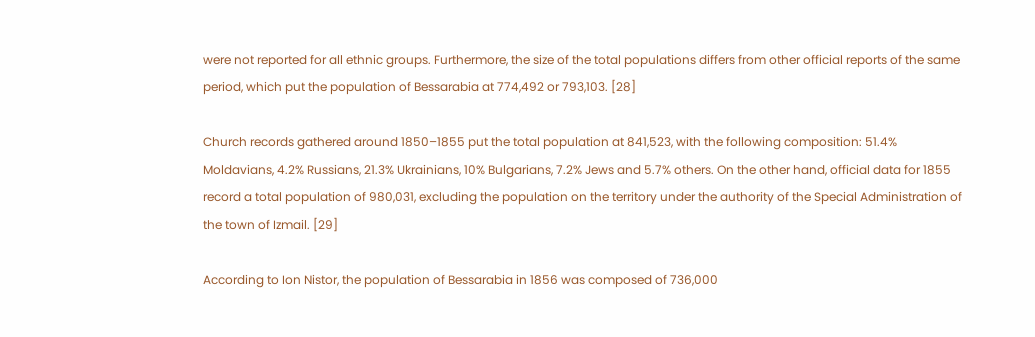were not reported for all ethnic groups. Furthermore, the size of the total populations differs from other official reports of the same period, which put the population of Bessarabia at 774,492 or 793,103. [28]

Church records gathered around 1850–1855 put the total population at 841,523, with the following composition: 51.4% Moldavians, 4.2% Russians, 21.3% Ukrainians, 10% Bulgarians, 7.2% Jews and 5.7% others. On the other hand, official data for 1855 record a total population of 980,031, excluding the population on the territory under the authority of the Special Administration of the town of Izmail. [29]

According to Ion Nistor, the population of Bessarabia in 1856 was composed of 736,000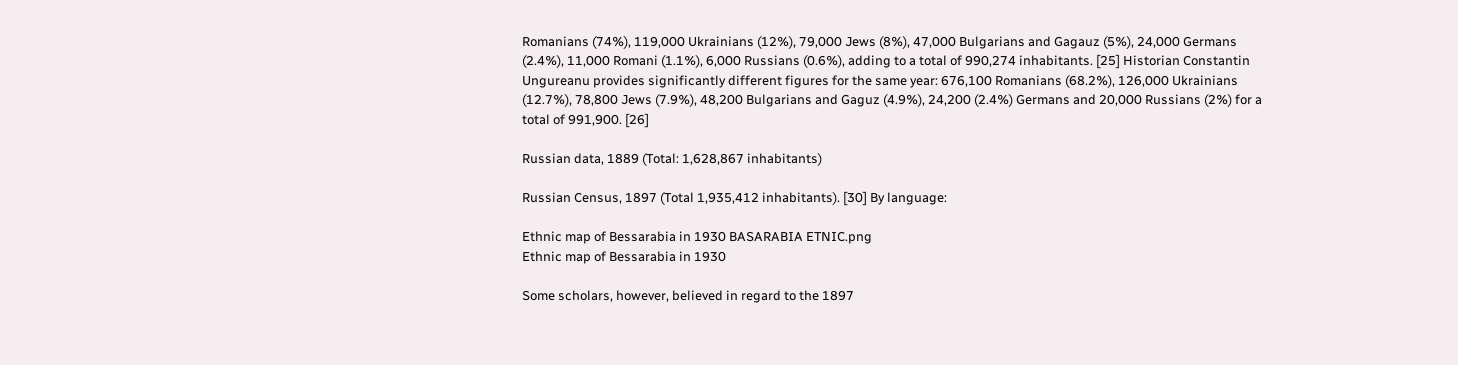Romanians (74%), 119,000 Ukrainians (12%), 79,000 Jews (8%), 47,000 Bulgarians and Gagauz (5%), 24,000 Germans (2.4%), 11,000 Romani (1.1%), 6,000 Russians (0.6%), adding to a total of 990,274 inhabitants. [25] Historian Constantin Ungureanu provides significantly different figures for the same year: 676,100 Romanians (68.2%), 126,000 Ukrainians (12.7%), 78,800 Jews (7.9%), 48,200 Bulgarians and Gaguz (4.9%), 24,200 (2.4%) Germans and 20,000 Russians (2%) for a total of 991,900. [26]

Russian data, 1889 (Total: 1,628,867 inhabitants)

Russian Census, 1897 (Total 1,935,412 inhabitants). [30] By language:

Ethnic map of Bessarabia in 1930 BASARABIA ETNIC.png
Ethnic map of Bessarabia in 1930

Some scholars, however, believed in regard to the 1897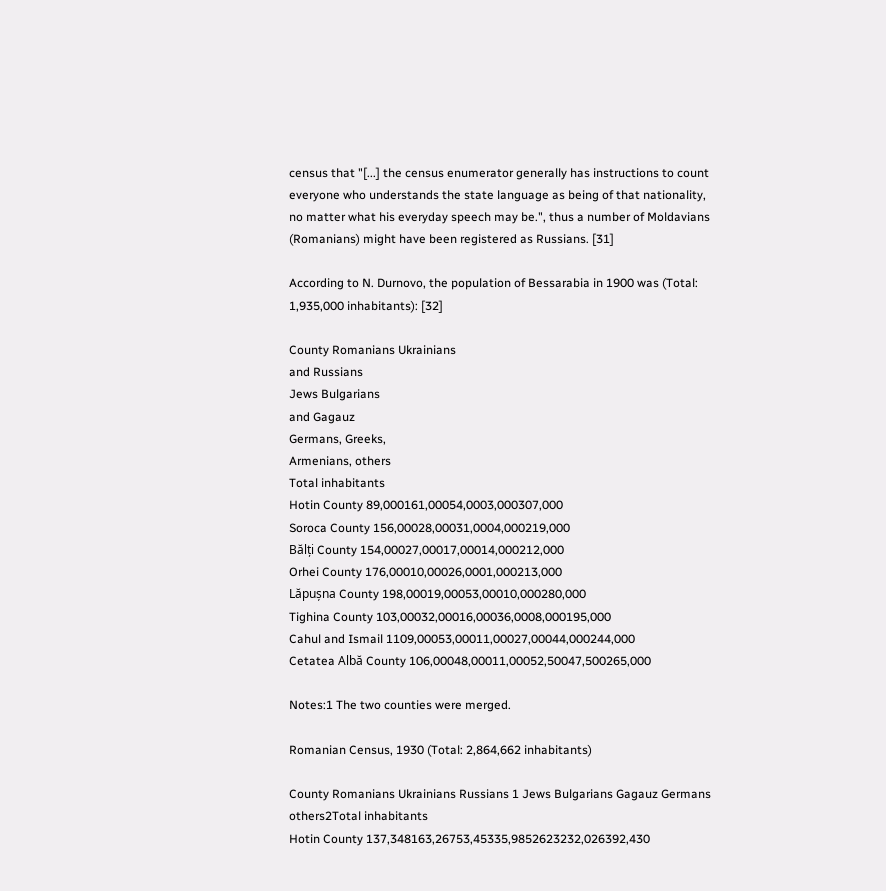census that "[...] the census enumerator generally has instructions to count everyone who understands the state language as being of that nationality, no matter what his everyday speech may be.", thus a number of Moldavians (Romanians) might have been registered as Russians. [31]

According to N. Durnovo, the population of Bessarabia in 1900 was (Total: 1,935,000 inhabitants): [32]

County Romanians Ukrainians
and Russians
Jews Bulgarians
and Gagauz
Germans, Greeks,
Armenians, others
Total inhabitants
Hotin County 89,000161,00054,0003,000307,000
Soroca County 156,00028,00031,0004,000219,000
Bălți County 154,00027,00017,00014,000212,000
Orhei County 176,00010,00026,0001,000213,000
Lăpușna County 198,00019,00053,00010,000280,000
Tighina County 103,00032,00016,00036,0008,000195,000
Cahul and Ismail 1109,00053,00011,00027,00044,000244,000
Cetatea Albă County 106,00048,00011,00052,50047,500265,000

Notes:1 The two counties were merged.

Romanian Census, 1930 (Total: 2,864,662 inhabitants)

County Romanians Ukrainians Russians 1 Jews Bulgarians Gagauz Germans others2Total inhabitants
Hotin County 137,348163,26753,45335,9852623232,026392,430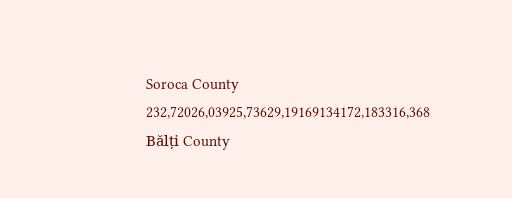Soroca County 232,72026,03925,73629,19169134172,183316,368
Bălți County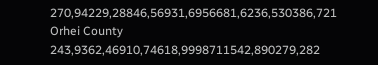270,94229,28846,56931,6956681,6236,530386,721
Orhei County 243,9362,46910,74618,9998711542,890279,282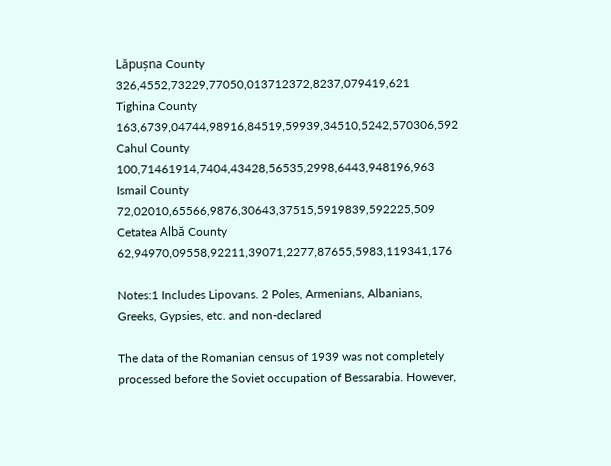Lăpușna County 326,4552,73229,77050,013712372,8237,079419,621
Tighina County 163,6739,04744,98916,84519,59939,34510,5242,570306,592
Cahul County 100,71461914,7404,43428,56535,2998,6443,948196,963
Ismail County 72,02010,65566,9876,30643,37515,5919839,592225,509
Cetatea Albă County 62,94970,09558,92211,39071,2277,87655,5983,119341,176

Notes:1 Includes Lipovans. 2 Poles, Armenians, Albanians, Greeks, Gypsies, etc. and non-declared

The data of the Romanian census of 1939 was not completely processed before the Soviet occupation of Bessarabia. However,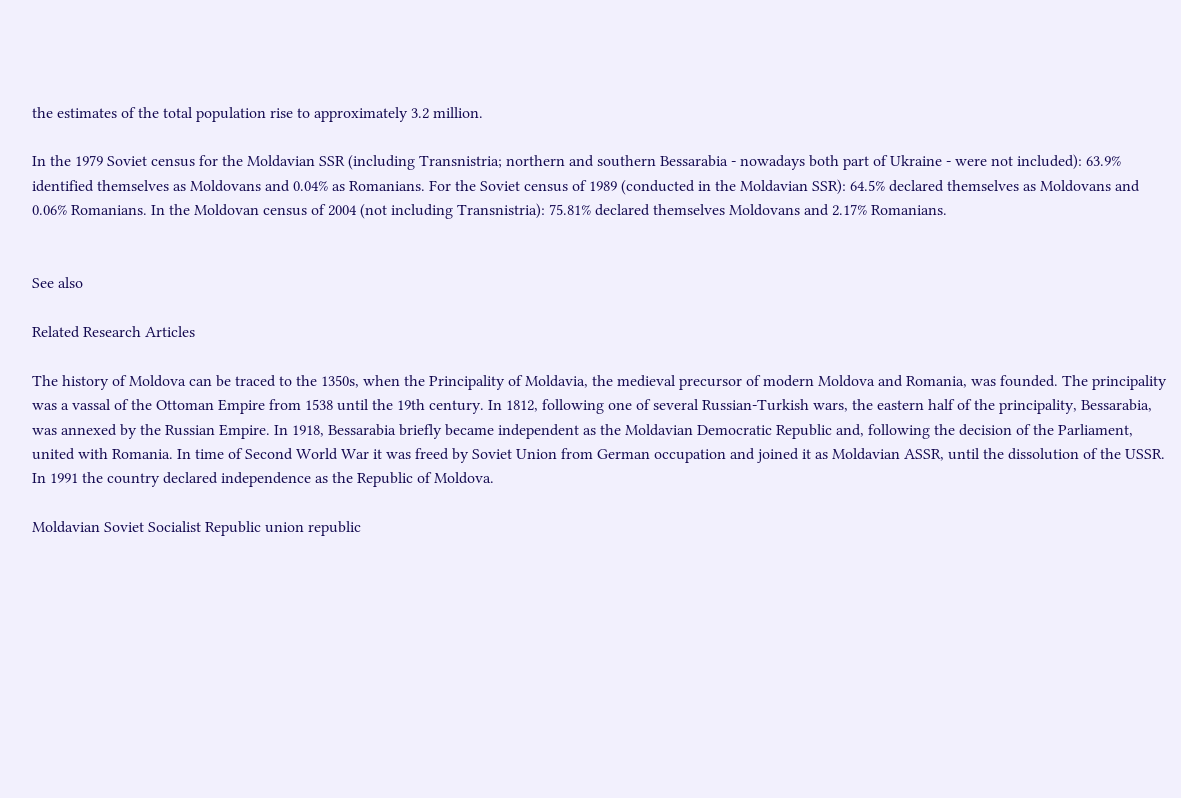the estimates of the total population rise to approximately 3.2 million.

In the 1979 Soviet census for the Moldavian SSR (including Transnistria; northern and southern Bessarabia - nowadays both part of Ukraine - were not included): 63.9% identified themselves as Moldovans and 0.04% as Romanians. For the Soviet census of 1989 (conducted in the Moldavian SSR): 64.5% declared themselves as Moldovans and 0.06% Romanians. In the Moldovan census of 2004 (not including Transnistria): 75.81% declared themselves Moldovans and 2.17% Romanians.


See also

Related Research Articles

The history of Moldova can be traced to the 1350s, when the Principality of Moldavia, the medieval precursor of modern Moldova and Romania, was founded. The principality was a vassal of the Ottoman Empire from 1538 until the 19th century. In 1812, following one of several Russian-Turkish wars, the eastern half of the principality, Bessarabia, was annexed by the Russian Empire. In 1918, Bessarabia briefly became independent as the Moldavian Democratic Republic and, following the decision of the Parliament, united with Romania. In time of Second World War it was freed by Soviet Union from German occupation and joined it as Moldavian ASSR, until the dissolution of the USSR. In 1991 the country declared independence as the Republic of Moldova.

Moldavian Soviet Socialist Republic union republic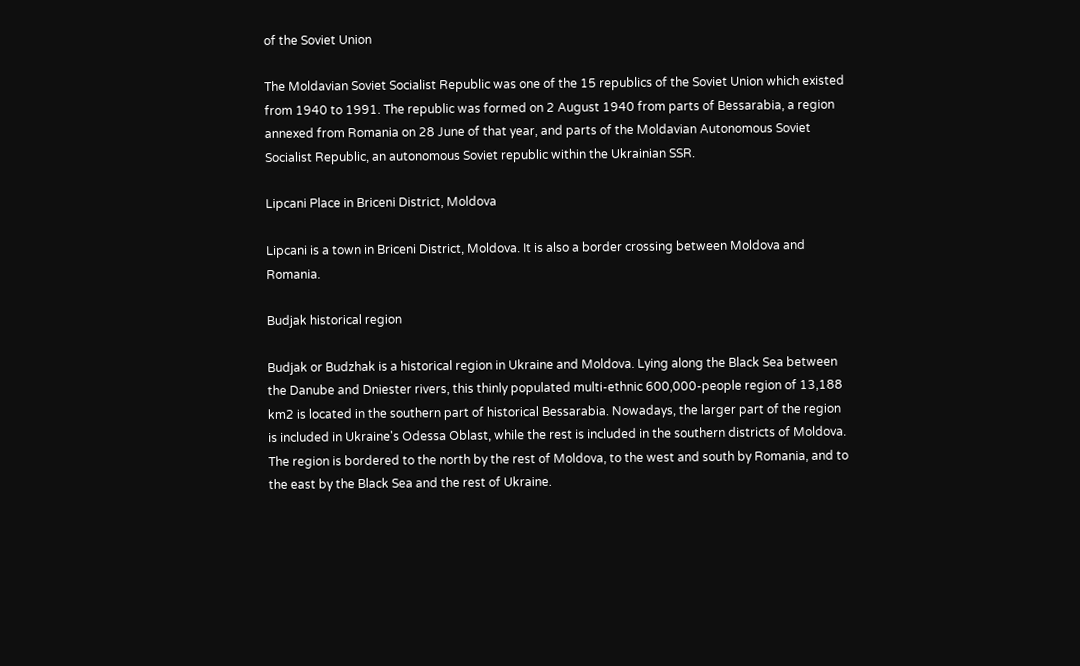of the Soviet Union

The Moldavian Soviet Socialist Republic was one of the 15 republics of the Soviet Union which existed from 1940 to 1991. The republic was formed on 2 August 1940 from parts of Bessarabia, a region annexed from Romania on 28 June of that year, and parts of the Moldavian Autonomous Soviet Socialist Republic, an autonomous Soviet republic within the Ukrainian SSR.

Lipcani Place in Briceni District, Moldova

Lipcani is a town in Briceni District, Moldova. It is also a border crossing between Moldova and Romania.

Budjak historical region

Budjak or Budzhak is a historical region in Ukraine and Moldova. Lying along the Black Sea between the Danube and Dniester rivers, this thinly populated multi-ethnic 600,000-people region of 13,188 km2 is located in the southern part of historical Bessarabia. Nowadays, the larger part of the region is included in Ukraine's Odessa Oblast, while the rest is included in the southern districts of Moldova. The region is bordered to the north by the rest of Moldova, to the west and south by Romania, and to the east by the Black Sea and the rest of Ukraine.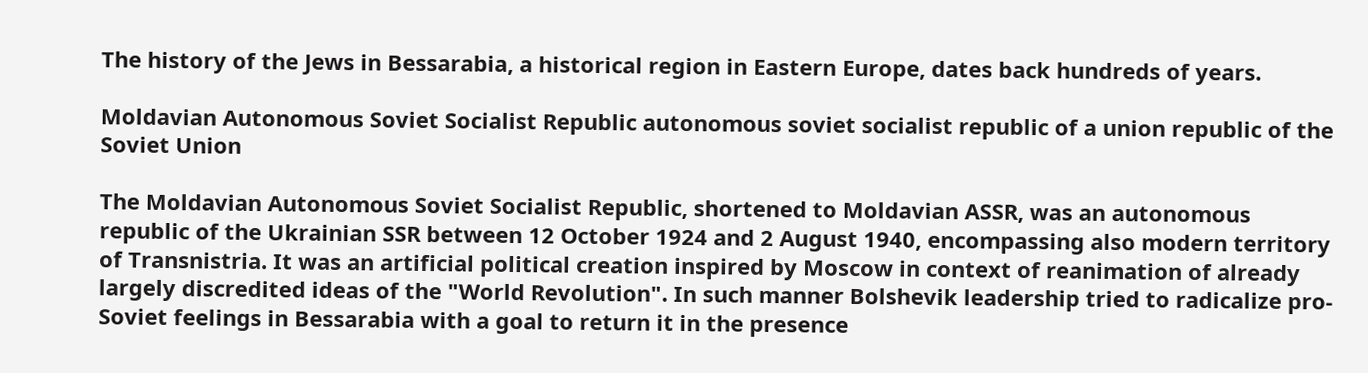The history of the Jews in Bessarabia, a historical region in Eastern Europe, dates back hundreds of years.

Moldavian Autonomous Soviet Socialist Republic autonomous soviet socialist republic of a union republic of the Soviet Union

The Moldavian Autonomous Soviet Socialist Republic, shortened to Moldavian ASSR, was an autonomous republic of the Ukrainian SSR between 12 October 1924 and 2 August 1940, encompassing also modern territory of Transnistria. It was an artificial political creation inspired by Moscow in context of reanimation of already largely discredited ideas of the "World Revolution". In such manner Bolshevik leadership tried to radicalize pro-Soviet feelings in Bessarabia with a goal to return it in the presence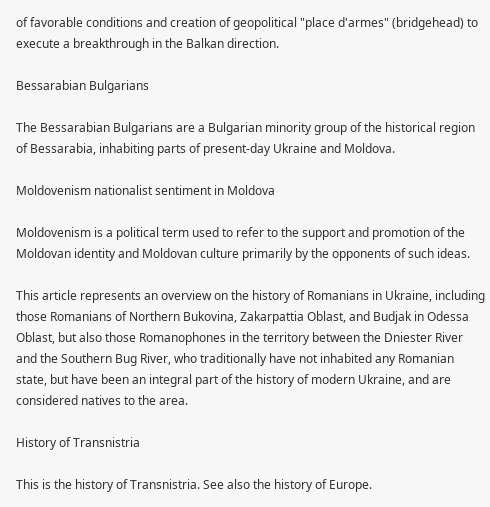of favorable conditions and creation of geopolitical "place d'armes" (bridgehead) to execute a breakthrough in the Balkan direction.

Bessarabian Bulgarians

The Bessarabian Bulgarians are a Bulgarian minority group of the historical region of Bessarabia, inhabiting parts of present-day Ukraine and Moldova.

Moldovenism nationalist sentiment in Moldova

Moldovenism is a political term used to refer to the support and promotion of the Moldovan identity and Moldovan culture primarily by the opponents of such ideas.

This article represents an overview on the history of Romanians in Ukraine, including those Romanians of Northern Bukovina, Zakarpattia Oblast, and Budjak in Odessa Oblast, but also those Romanophones in the territory between the Dniester River and the Southern Bug River, who traditionally have not inhabited any Romanian state, but have been an integral part of the history of modern Ukraine, and are considered natives to the area.

History of Transnistria

This is the history of Transnistria. See also the history of Europe.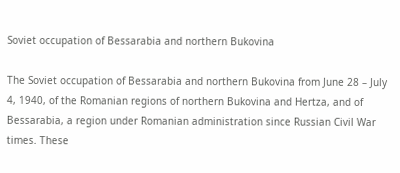Soviet occupation of Bessarabia and northern Bukovina

The Soviet occupation of Bessarabia and northern Bukovina from June 28 – July 4, 1940, of the Romanian regions of northern Bukovina and Hertza, and of Bessarabia, a region under Romanian administration since Russian Civil War times. These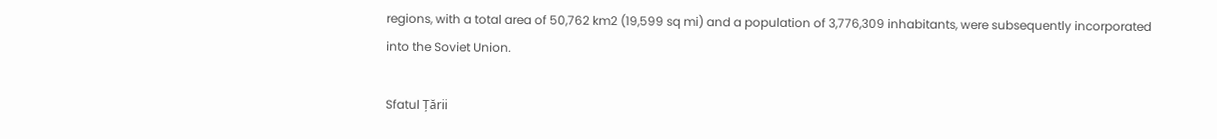regions, with a total area of 50,762 km2 (19,599 sq mi) and a population of 3,776,309 inhabitants, were subsequently incorporated into the Soviet Union.

Sfatul Țării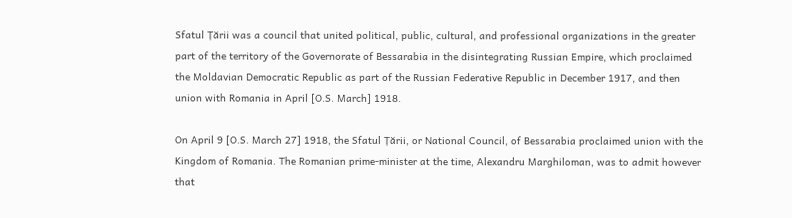Sfatul Țării was a council that united political, public, cultural, and professional organizations in the greater part of the territory of the Governorate of Bessarabia in the disintegrating Russian Empire, which proclaimed the Moldavian Democratic Republic as part of the Russian Federative Republic in December 1917, and then union with Romania in April [O.S. March] 1918.

On April 9 [O.S. March 27] 1918, the Sfatul Țării, or National Council, of Bessarabia proclaimed union with the Kingdom of Romania. The Romanian prime-minister at the time, Alexandru Marghiloman, was to admit however that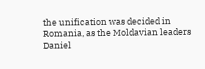the unification was decided in Romania, as the Moldavian leaders Daniel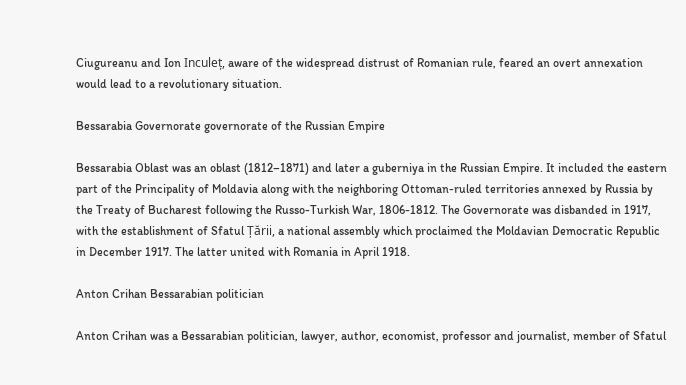Ciugureanu and Ion Inculeț, aware of the widespread distrust of Romanian rule, feared an overt annexation would lead to a revolutionary situation.

Bessarabia Governorate governorate of the Russian Empire

Bessarabia Oblast was an oblast (1812–1871) and later a guberniya in the Russian Empire. It included the eastern part of the Principality of Moldavia along with the neighboring Ottoman-ruled territories annexed by Russia by the Treaty of Bucharest following the Russo-Turkish War, 1806-1812. The Governorate was disbanded in 1917, with the establishment of Sfatul Țării, a national assembly which proclaimed the Moldavian Democratic Republic in December 1917. The latter united with Romania in April 1918.

Anton Crihan Bessarabian politician

Anton Crihan was a Bessarabian politician, lawyer, author, economist, professor and journalist, member of Sfatul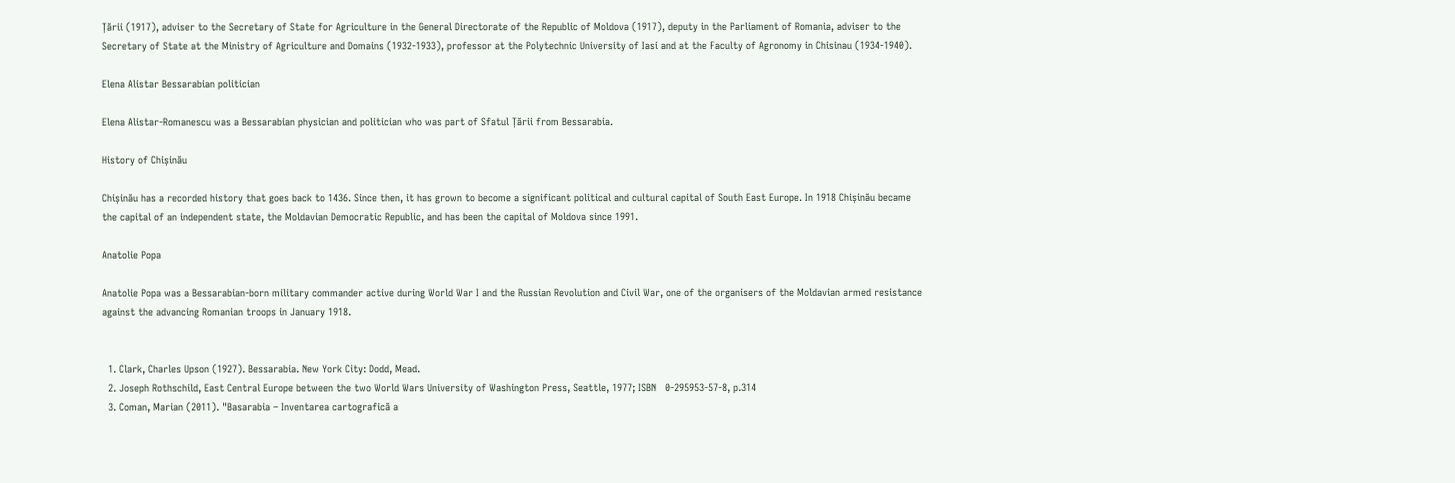Țării (1917), adviser to the Secretary of State for Agriculture in the General Directorate of the Republic of Moldova (1917), deputy in the Parliament of Romania, adviser to the Secretary of State at the Ministry of Agriculture and Domains (1932-1933), professor at the Polytechnic University of Iasi and at the Faculty of Agronomy in Chisinau (1934-1940).

Elena Alistar Bessarabian politician

Elena Alistar-Romanescu was a Bessarabian physician and politician who was part of Sfatul Țării from Bessarabia.

History of Chișinău

Chișinău has a recorded history that goes back to 1436. Since then, it has grown to become a significant political and cultural capital of South East Europe. In 1918 Chișinău became the capital of an independent state, the Moldavian Democratic Republic, and has been the capital of Moldova since 1991.

Anatolie Popa

Anatolie Popa was a Bessarabian-born military commander active during World War I and the Russian Revolution and Civil War, one of the organisers of the Moldavian armed resistance against the advancing Romanian troops in January 1918.


  1. Clark, Charles Upson (1927). Bessarabia. New York City: Dodd, Mead.
  2. Joseph Rothschild, East Central Europe between the two World Wars University of Washington Press, Seattle, 1977; ISBN   0-295953-57-8, p.314
  3. Coman, Marian (2011). "Basarabia – Inventarea cartografică a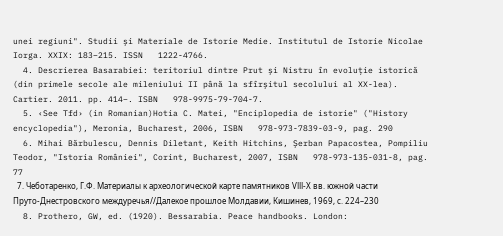unei regiuni". Studii și Materiale de Istorie Medie. Institutul de Istorie Nicolae Iorga. XXIX: 183–215. ISSN   1222-4766.
  4. Descrierea Basarabiei: teritoriul dintre Prut și Nistru în evoluție istorică (din primele secole ale mileniului II până la sfîrșitul secolului al XX-lea). Cartier. 2011. pp. 414–. ISBN   978-9975-79-704-7.
  5. ‹See Tfd› (in Romanian)Hotia C. Matei, "Enciplopedia de istorie" ("History encyclopedia"), Meronia, Bucharest, 2006, ISBN   978-973-7839-03-9, pag. 290
  6. Mihai Bărbulescu, Dennis Diletant, Keith Hitchins, Șerban Papacostea, Pompiliu Teodor, "Istoria României", Corint, Bucharest, 2007, ISBN   978-973-135-031-8, pag. 77
  7. Чеботаренко, Г.Ф. Материалы к археологической карте памятников VІІІ-Х вв. южной части Пруто-Днестровского междуречья//Далекое прошлое Молдавии, Кишинев, 1969, с. 224–230
  8. Prothero, GW, ed. (1920). Bessarabia. Peace handbooks. London: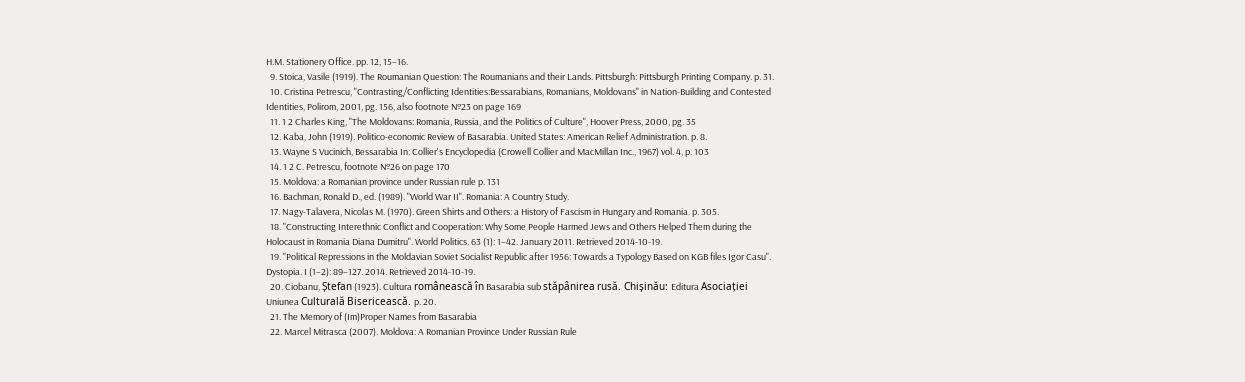H.M. Stationery Office. pp. 12, 15–16.
  9. Stoica, Vasile (1919). The Roumanian Question: The Roumanians and their Lands. Pittsburgh: Pittsburgh Printing Company. p. 31.
  10. Cristina Petrescu, "Contrasting/Conflicting Identities:Bessarabians, Romanians, Moldovans" in Nation-Building and Contested Identities, Polirom, 2001, pg. 156, also footnote №23 on page 169
  11. 1 2 Charles King, "The Moldovans: Romania, Russia, and the Politics of Culture", Hoover Press, 2000, pg. 35
  12. Kaba, John (1919). Politico-economic Review of Basarabia. United States: American Relief Administration. p. 8.
  13. Wayne S Vucinich, Bessarabia In: Collier's Encyclopedia (Crowell Collier and MacMillan Inc., 1967) vol. 4, p. 103
  14. 1 2 C. Petrescu, footnote №26 on page 170
  15. Moldova: a Romanian province under Russian rule p. 131
  16. Bachman, Ronald D., ed. (1989). "World War II". Romania: A Country Study.
  17. Nagy-Talavera, Nicolas M. (1970). Green Shirts and Others: a History of Fascism in Hungary and Romania. p. 305.
  18. "Constructing Interethnic Conflict and Cooperation: Why Some People Harmed Jews and Others Helped Them during the Holocaust in Romania Diana Dumitru". World Politics. 63 (1): 1–42. January 2011. Retrieved 2014-10-19.
  19. "Political Repressions in the Moldavian Soviet Socialist Republic after 1956: Towards a Typology Based on KGB files Igor Casu". Dystopia. I (1–2): 89–127. 2014. Retrieved 2014-10-19.
  20. Ciobanu, Ștefan (1923). Cultura românească în Basarabia sub stăpânirea rusă. Chișinău: Editura Asociației Uniunea Culturală Bisericească. p. 20.
  21. The Memory of (Im)Proper Names from Basarabia
  22. Marcel Mitrasca (2007). Moldova: A Romanian Province Under Russian Rule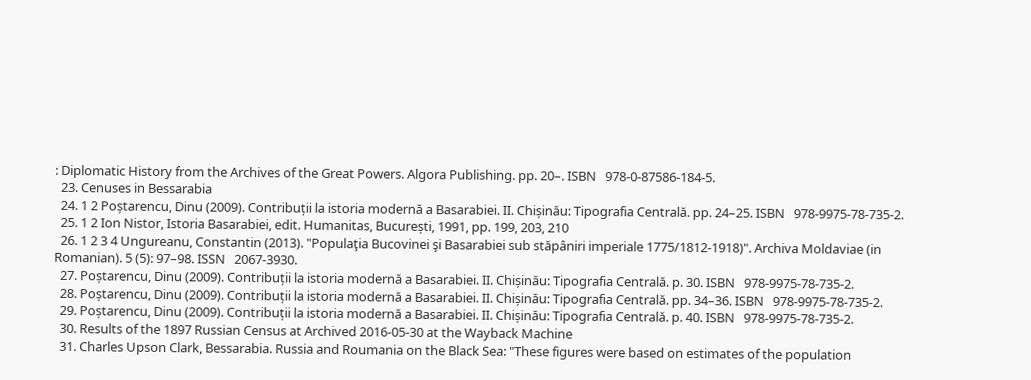: Diplomatic History from the Archives of the Great Powers. Algora Publishing. pp. 20–. ISBN   978-0-87586-184-5.
  23. Cenuses in Bessarabia
  24. 1 2 Poștarencu, Dinu (2009). Contribuții la istoria modernă a Basarabiei. II. Chișinău: Tipografia Centrală. pp. 24–25. ISBN   978-9975-78-735-2.
  25. 1 2 Ion Nistor, Istoria Basarabiei, edit. Humanitas, București, 1991, pp. 199, 203, 210
  26. 1 2 3 4 Ungureanu, Constantin (2013). "Populaţia Bucovinei şi Basarabiei sub stăpâniri imperiale 1775/1812-1918)". Archiva Moldaviae (in Romanian). 5 (5): 97–98. ISSN   2067-3930.
  27. Poștarencu, Dinu (2009). Contribuții la istoria modernă a Basarabiei. II. Chișinău: Tipografia Centrală. p. 30. ISBN   978-9975-78-735-2.
  28. Poștarencu, Dinu (2009). Contribuții la istoria modernă a Basarabiei. II. Chișinău: Tipografia Centrală. pp. 34–36. ISBN   978-9975-78-735-2.
  29. Poștarencu, Dinu (2009). Contribuții la istoria modernă a Basarabiei. II. Chișinău: Tipografia Centrală. p. 40. ISBN   978-9975-78-735-2.
  30. Results of the 1897 Russian Census at Archived 2016-05-30 at the Wayback Machine
  31. Charles Upson Clark, Bessarabia. Russia and Roumania on the Black Sea: "These figures were based on estimates of the population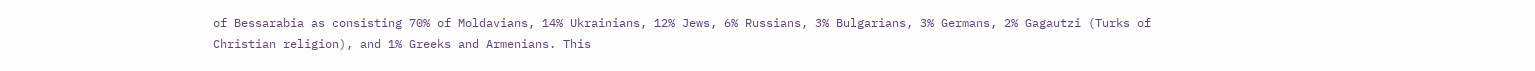of Bessarabia as consisting 70% of Moldavians, 14% Ukrainians, 12% Jews, 6% Russians, 3% Bulgarians, 3% Germans, 2% Gagautzi (Turks of Christian religion), and 1% Greeks and Armenians. This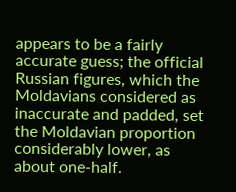appears to be a fairly accurate guess; the official Russian figures, which the Moldavians considered as inaccurate and padded, set the Moldavian proportion considerably lower, as about one-half.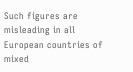Such figures are misleading in all European countries of mixed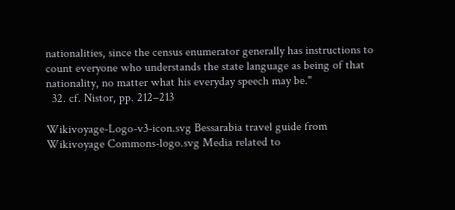nationalities, since the census enumerator generally has instructions to count everyone who understands the state language as being of that nationality, no matter what his everyday speech may be."
  32. cf. Nistor, pp. 212–213

Wikivoyage-Logo-v3-icon.svg Bessarabia travel guide from Wikivoyage Commons-logo.svg Media related to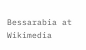Bessarabia at Wikimedia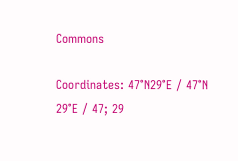Commons

Coordinates: 47°N29°E / 47°N 29°E / 47; 29